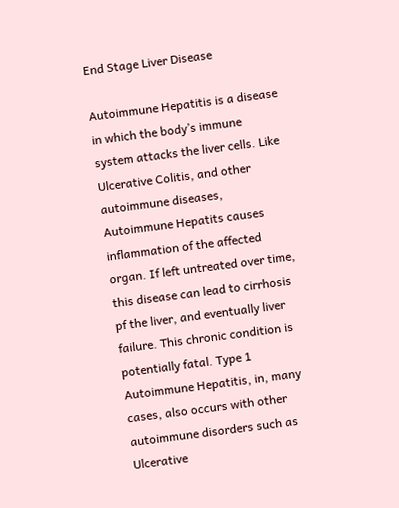End Stage Liver Disease

Autoimmune Hepatitis is a disease in which the body’s immune system attacks the liver cells. Like Ulcerative Colitis, and other autoimmune diseases, Autoimmune Hepatits causes inflammation of the affected organ. If left untreated over time, this disease can lead to cirrhosis pf the liver, and eventually liver failure. This chronic condition is potentially fatal. Type 1 Autoimmune Hepatitis, in, many cases, also occurs with other autoimmune disorders such as Ulcerative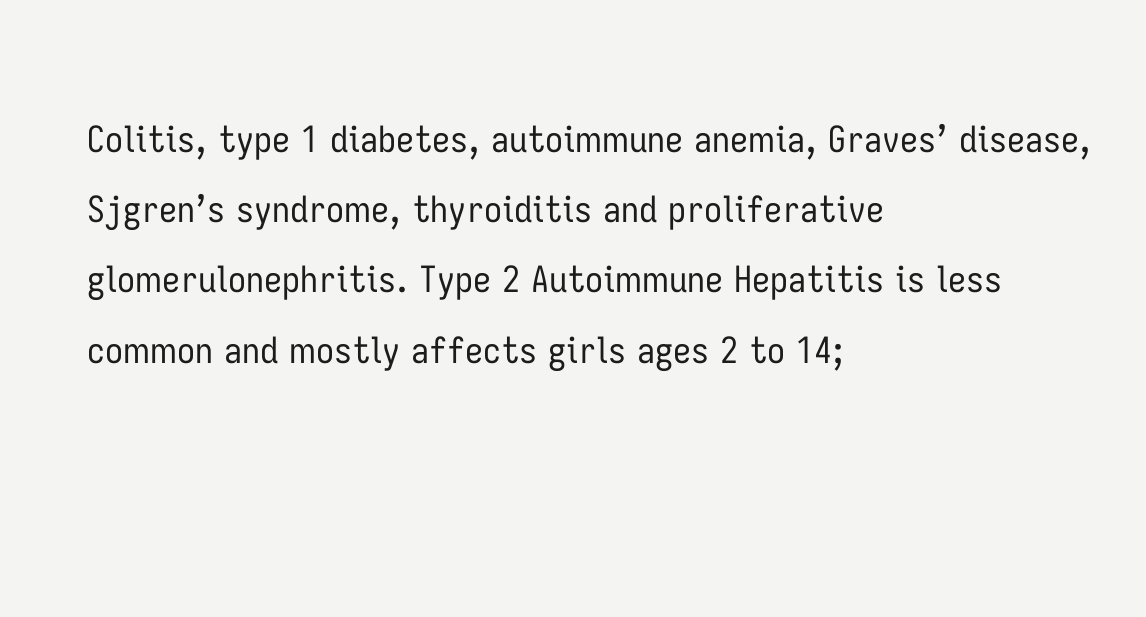Colitis, type 1 diabetes, autoimmune anemia, Graves’ disease, Sjgren’s syndrome, thyroiditis and proliferative glomerulonephritis. Type 2 Autoimmune Hepatitis is less common and mostly affects girls ages 2 to 14;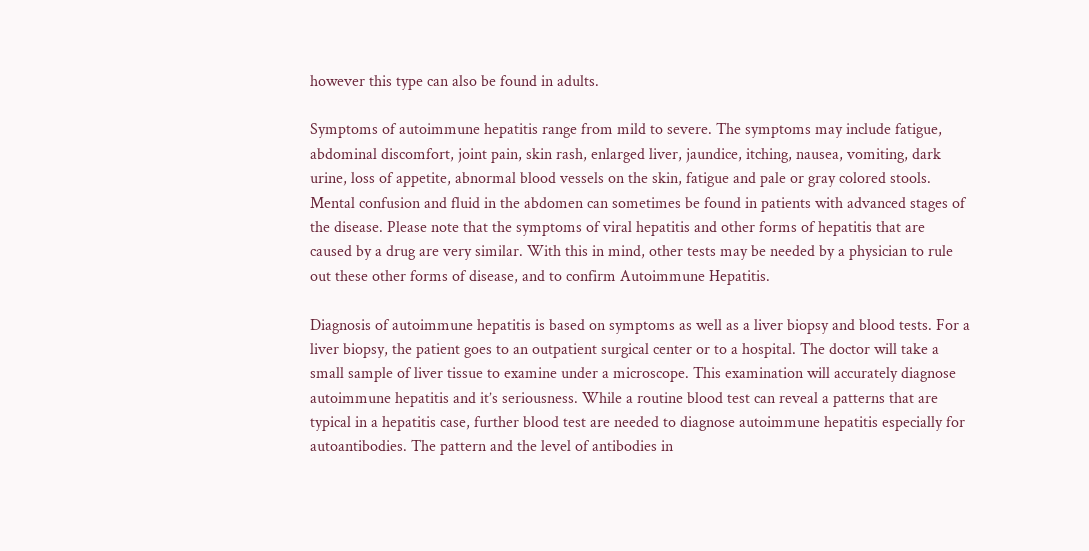however this type can also be found in adults.

Symptoms of autoimmune hepatitis range from mild to severe. The symptoms may include fatigue, abdominal discomfort, joint pain, skin rash, enlarged liver, jaundice, itching, nausea, vomiting, dark urine, loss of appetite, abnormal blood vessels on the skin, fatigue and pale or gray colored stools. Mental confusion and fluid in the abdomen can sometimes be found in patients with advanced stages of the disease. Please note that the symptoms of viral hepatitis and other forms of hepatitis that are caused by a drug are very similar. With this in mind, other tests may be needed by a physician to rule out these other forms of disease, and to confirm Autoimmune Hepatitis.

Diagnosis of autoimmune hepatitis is based on symptoms as well as a liver biopsy and blood tests. For a liver biopsy, the patient goes to an outpatient surgical center or to a hospital. The doctor will take a small sample of liver tissue to examine under a microscope. This examination will accurately diagnose autoimmune hepatitis and it’s seriousness. While a routine blood test can reveal a patterns that are typical in a hepatitis case, further blood test are needed to diagnose autoimmune hepatitis especially for autoantibodies. The pattern and the level of antibodies in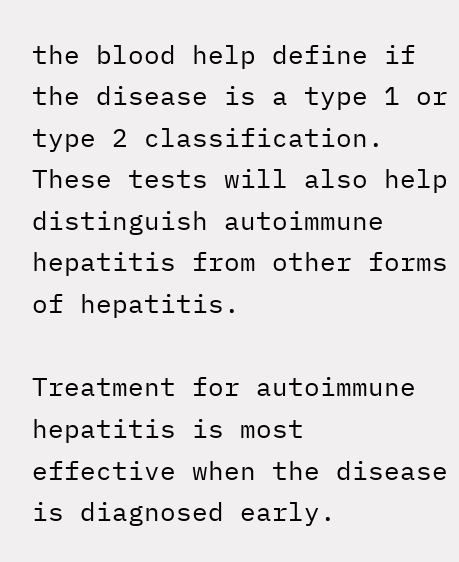the blood help define if the disease is a type 1 or type 2 classification. These tests will also help distinguish autoimmune hepatitis from other forms of hepatitis.

Treatment for autoimmune hepatitis is most effective when the disease is diagnosed early.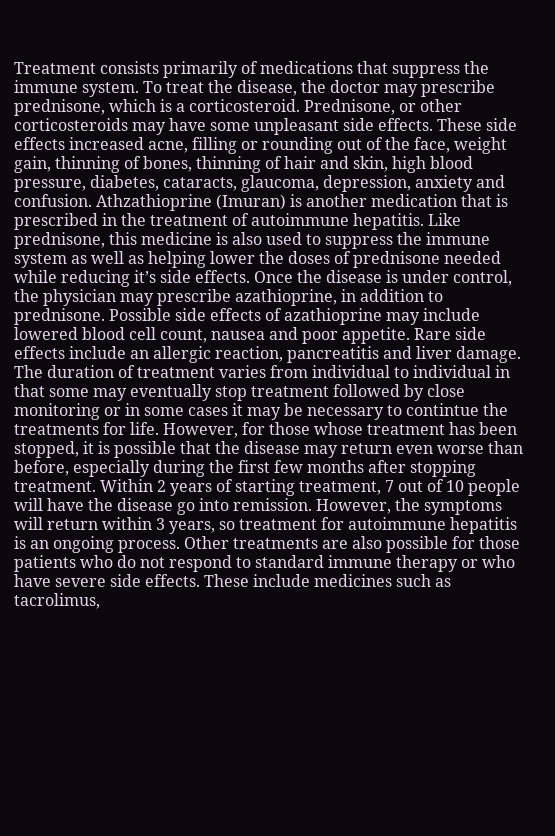Treatment consists primarily of medications that suppress the immune system. To treat the disease, the doctor may prescribe prednisone, which is a corticosteroid. Prednisone, or other corticosteroids may have some unpleasant side effects. These side effects increased acne, filling or rounding out of the face, weight gain, thinning of bones, thinning of hair and skin, high blood pressure, diabetes, cataracts, glaucoma, depression, anxiety and confusion. Athzathioprine (Imuran) is another medication that is prescribed in the treatment of autoimmune hepatitis. Like prednisone, this medicine is also used to suppress the immune system as well as helping lower the doses of prednisone needed while reducing it’s side effects. Once the disease is under control, the physician may prescribe azathioprine, in addition to prednisone. Possible side effects of azathioprine may include lowered blood cell count, nausea and poor appetite. Rare side effects include an allergic reaction, pancreatitis and liver damage. The duration of treatment varies from individual to individual in that some may eventually stop treatment followed by close monitoring or in some cases it may be necessary to contintue the treatments for life. However, for those whose treatment has been stopped, it is possible that the disease may return even worse than before, especially during the first few months after stopping treatment. Within 2 years of starting treatment, 7 out of 10 people will have the disease go into remission. However, the symptoms will return within 3 years, so treatment for autoimmune hepatitis is an ongoing process. Other treatments are also possible for those patients who do not respond to standard immune therapy or who have severe side effects. These include medicines such as tacrolimus,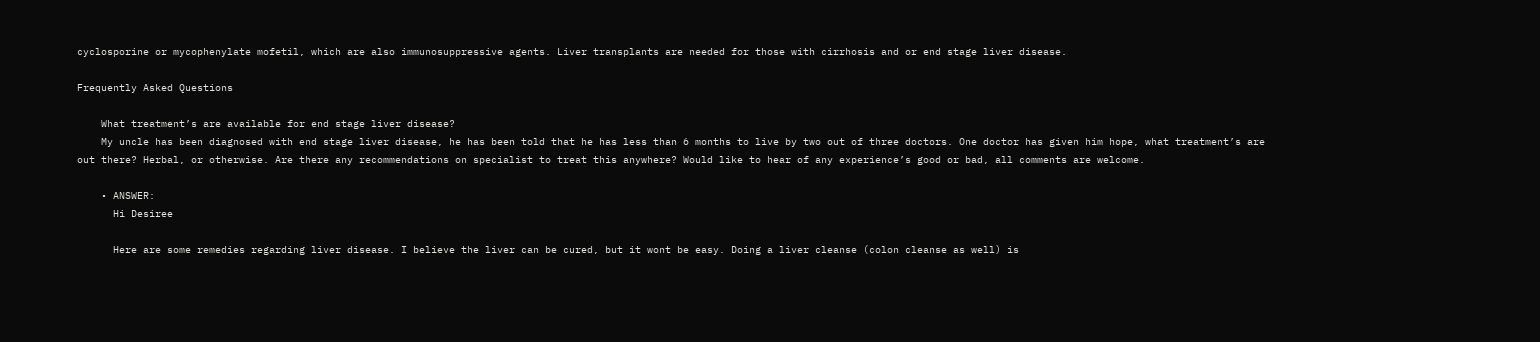cyclosporine or mycophenylate mofetil, which are also immunosuppressive agents. Liver transplants are needed for those with cirrhosis and or end stage liver disease.

Frequently Asked Questions

    What treatment’s are available for end stage liver disease?
    My uncle has been diagnosed with end stage liver disease, he has been told that he has less than 6 months to live by two out of three doctors. One doctor has given him hope, what treatment’s are out there? Herbal, or otherwise. Are there any recommendations on specialist to treat this anywhere? Would like to hear of any experience’s good or bad, all comments are welcome.

    • ANSWER:
      Hi Desiree

      Here are some remedies regarding liver disease. I believe the liver can be cured, but it wont be easy. Doing a liver cleanse (colon cleanse as well) is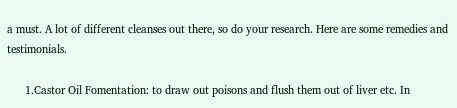a must. A lot of different cleanses out there, so do your research. Here are some remedies and testimonials.

      1.Castor Oil Fomentation: to draw out poisons and flush them out of liver etc. In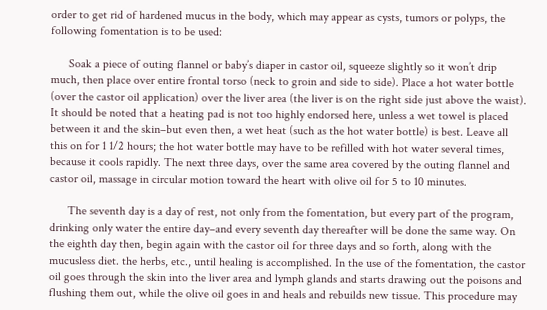order to get rid of hardened mucus in the body, which may appear as cysts, tumors or polyps, the following fomentation is to be used:

      Soak a piece of outing flannel or baby’s diaper in castor oil, squeeze slightly so it won’t drip much, then place over entire frontal torso (neck to groin and side to side). Place a hot water bottle (over the castor oil application) over the liver area (the liver is on the right side just above the waist). It should be noted that a heating pad is not too highly endorsed here, unless a wet towel is placed between it and the skin–but even then, a wet heat (such as the hot water bottle) is best. Leave all this on for 1 1/2 hours; the hot water bottle may have to be refilled with hot water several times, because it cools rapidly. The next three days, over the same area covered by the outing flannel and castor oil, massage in circular motion toward the heart with olive oil for 5 to 10 minutes.

      The seventh day is a day of rest, not only from the fomentation, but every part of the program, drinking only water the entire day–and every seventh day thereafter will be done the same way. On the eighth day then, begin again with the castor oil for three days and so forth, along with the mucusless diet. the herbs, etc., until healing is accomplished. In the use of the fomentation, the castor oil goes through the skin into the liver area and lymph glands and starts drawing out the poisons and flushing them out, while the olive oil goes in and heals and rebuilds new tissue. This procedure may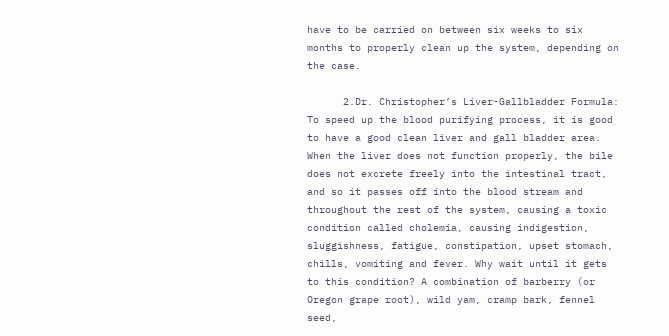have to be carried on between six weeks to six months to properly clean up the system, depending on the case.

      2.Dr. Christopher’s Liver-Gallbladder Formula: To speed up the blood purifying process, it is good to have a good clean liver and gall bladder area. When the liver does not function properly, the bile does not excrete freely into the intestinal tract, and so it passes off into the blood stream and throughout the rest of the system, causing a toxic condition called cholemia, causing indigestion, sluggishness, fatigue, constipation, upset stomach, chills, vomiting and fever. Why wait until it gets to this condition? A combination of barberry (or Oregon grape root), wild yam, cramp bark, fennel seed,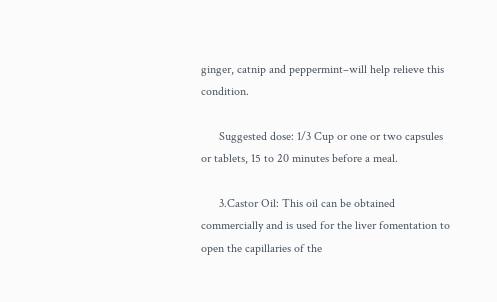ginger, catnip and peppermint–will help relieve this condition.

      Suggested dose: 1/3 Cup or one or two capsules or tablets, 15 to 20 minutes before a meal.

      3.Castor Oil: This oil can be obtained commercially and is used for the liver fomentation to open the capillaries of the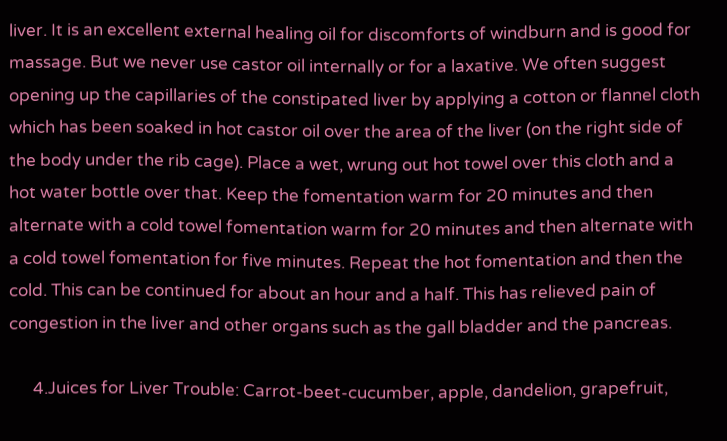liver. It is an excellent external healing oil for discomforts of windburn and is good for massage. But we never use castor oil internally or for a laxative. We often suggest opening up the capillaries of the constipated liver by applying a cotton or flannel cloth which has been soaked in hot castor oil over the area of the liver (on the right side of the body under the rib cage). Place a wet, wrung out hot towel over this cloth and a hot water bottle over that. Keep the fomentation warm for 20 minutes and then alternate with a cold towel fomentation warm for 20 minutes and then alternate with a cold towel fomentation for five minutes. Repeat the hot fomentation and then the cold. This can be continued for about an hour and a half. This has relieved pain of congestion in the liver and other organs such as the gall bladder and the pancreas.

      4.Juices for Liver Trouble: Carrot-beet-cucumber, apple, dandelion, grapefruit,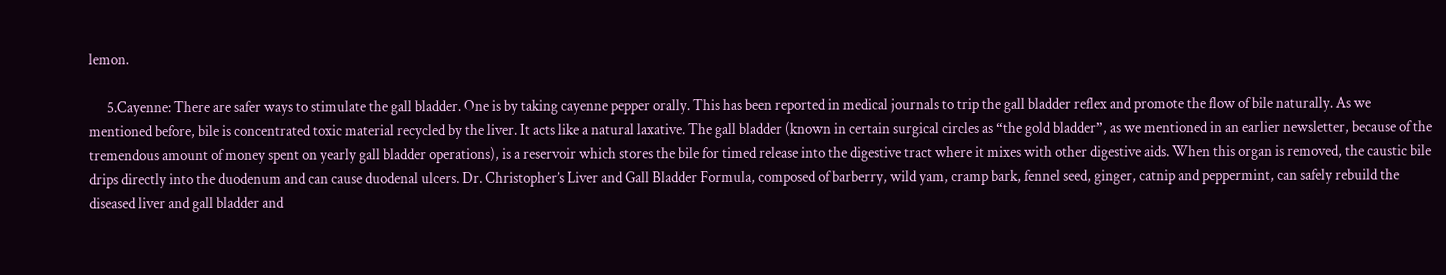lemon.

      5.Cayenne: There are safer ways to stimulate the gall bladder. One is by taking cayenne pepper orally. This has been reported in medical journals to trip the gall bladder reflex and promote the flow of bile naturally. As we mentioned before, bile is concentrated toxic material recycled by the liver. It acts like a natural laxative. The gall bladder (known in certain surgical circles as “the gold bladder”, as we mentioned in an earlier newsletter, because of the tremendous amount of money spent on yearly gall bladder operations), is a reservoir which stores the bile for timed release into the digestive tract where it mixes with other digestive aids. When this organ is removed, the caustic bile drips directly into the duodenum and can cause duodenal ulcers. Dr. Christopher’s Liver and Gall Bladder Formula, composed of barberry, wild yam, cramp bark, fennel seed, ginger, catnip and peppermint, can safely rebuild the diseased liver and gall bladder and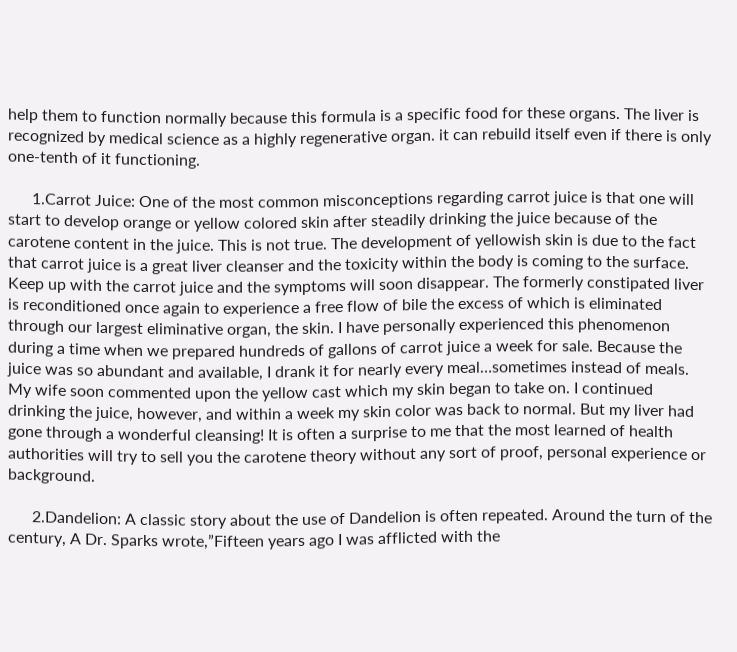help them to function normally because this formula is a specific food for these organs. The liver is recognized by medical science as a highly regenerative organ. it can rebuild itself even if there is only one-tenth of it functioning.

      1.Carrot Juice: One of the most common misconceptions regarding carrot juice is that one will start to develop orange or yellow colored skin after steadily drinking the juice because of the carotene content in the juice. This is not true. The development of yellowish skin is due to the fact that carrot juice is a great liver cleanser and the toxicity within the body is coming to the surface. Keep up with the carrot juice and the symptoms will soon disappear. The formerly constipated liver is reconditioned once again to experience a free flow of bile the excess of which is eliminated through our largest eliminative organ, the skin. I have personally experienced this phenomenon during a time when we prepared hundreds of gallons of carrot juice a week for sale. Because the juice was so abundant and available, I drank it for nearly every meal…sometimes instead of meals. My wife soon commented upon the yellow cast which my skin began to take on. I continued drinking the juice, however, and within a week my skin color was back to normal. But my liver had gone through a wonderful cleansing! It is often a surprise to me that the most learned of health authorities will try to sell you the carotene theory without any sort of proof, personal experience or background.

      2.Dandelion: A classic story about the use of Dandelion is often repeated. Around the turn of the century, A Dr. Sparks wrote,”Fifteen years ago I was afflicted with the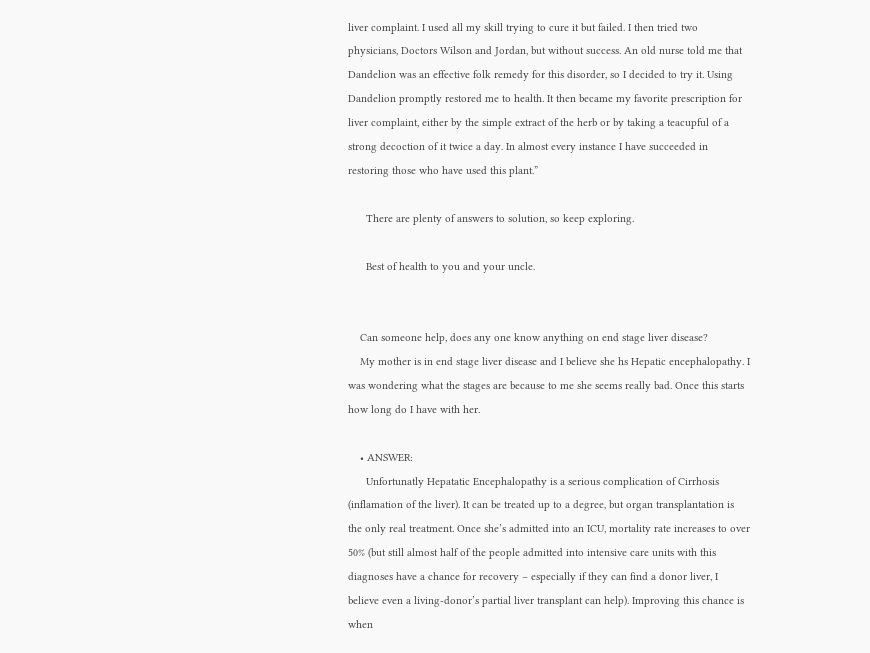liver complaint. I used all my skill trying to cure it but failed. I then tried two physicians, Doctors Wilson and Jordan, but without success. An old nurse told me that Dandelion was an effective folk remedy for this disorder, so I decided to try it. Using Dandelion promptly restored me to health. It then became my favorite prescription for liver complaint, either by the simple extract of the herb or by taking a teacupful of a strong decoction of it twice a day. In almost every instance I have succeeded in restoring those who have used this plant.”

      There are plenty of answers to solution, so keep exploring.

      Best of health to you and your uncle.


    Can someone help, does any one know anything on end stage liver disease?
    My mother is in end stage liver disease and I believe she hs Hepatic encephalopathy. I was wondering what the stages are because to me she seems really bad. Once this starts how long do I have with her.

    • ANSWER:
      Unfortunatly Hepatatic Encephalopathy is a serious complication of Cirrhosis (inflamation of the liver). It can be treated up to a degree, but organ transplantation is the only real treatment. Once she’s admitted into an ICU, mortality rate increases to over 50% (but still almost half of the people admitted into intensive care units with this diagnoses have a chance for recovery – especially if they can find a donor liver, I believe even a living-donor’s partial liver transplant can help). Improving this chance is when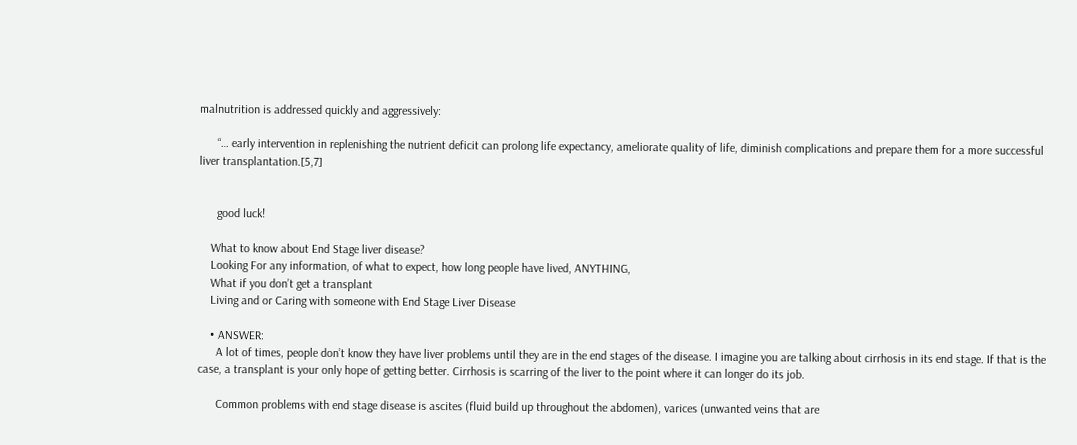malnutrition is addressed quickly and aggressively:

      “… early intervention in replenishing the nutrient deficit can prolong life expectancy, ameliorate quality of life, diminish complications and prepare them for a more successful liver transplantation.[5,7]


      good luck!

    What to know about End Stage liver disease?
    Looking For any information, of what to expect, how long people have lived, ANYTHING,
    What if you don’t get a transplant
    Living and or Caring with someone with End Stage Liver Disease

    • ANSWER:
      A lot of times, people don’t know they have liver problems until they are in the end stages of the disease. I imagine you are talking about cirrhosis in its end stage. If that is the case, a transplant is your only hope of getting better. Cirrhosis is scarring of the liver to the point where it can longer do its job.

      Common problems with end stage disease is ascites (fluid build up throughout the abdomen), varices (unwanted veins that are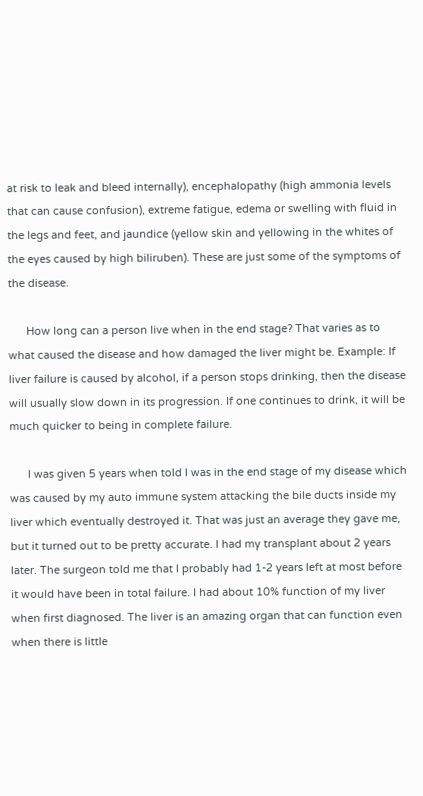at risk to leak and bleed internally), encephalopathy (high ammonia levels that can cause confusion), extreme fatigue, edema or swelling with fluid in the legs and feet, and jaundice (yellow skin and yellowing in the whites of the eyes caused by high biliruben). These are just some of the symptoms of the disease.

      How long can a person live when in the end stage? That varies as to what caused the disease and how damaged the liver might be. Example: If liver failure is caused by alcohol, if a person stops drinking, then the disease will usually slow down in its progression. If one continues to drink, it will be much quicker to being in complete failure.

      I was given 5 years when told I was in the end stage of my disease which was caused by my auto immune system attacking the bile ducts inside my liver which eventually destroyed it. That was just an average they gave me, but it turned out to be pretty accurate. I had my transplant about 2 years later. The surgeon told me that I probably had 1-2 years left at most before it would have been in total failure. I had about 10% function of my liver when first diagnosed. The liver is an amazing organ that can function even when there is little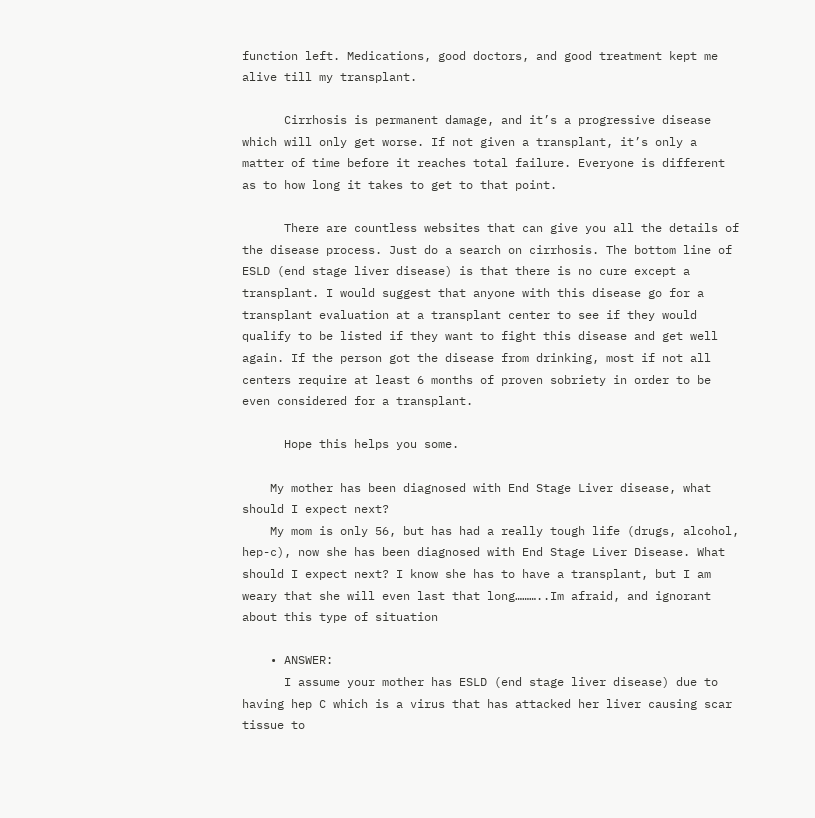function left. Medications, good doctors, and good treatment kept me alive till my transplant.

      Cirrhosis is permanent damage, and it’s a progressive disease which will only get worse. If not given a transplant, it’s only a matter of time before it reaches total failure. Everyone is different as to how long it takes to get to that point.

      There are countless websites that can give you all the details of the disease process. Just do a search on cirrhosis. The bottom line of ESLD (end stage liver disease) is that there is no cure except a transplant. I would suggest that anyone with this disease go for a transplant evaluation at a transplant center to see if they would qualify to be listed if they want to fight this disease and get well again. If the person got the disease from drinking, most if not all centers require at least 6 months of proven sobriety in order to be even considered for a transplant.

      Hope this helps you some.

    My mother has been diagnosed with End Stage Liver disease, what should I expect next?
    My mom is only 56, but has had a really tough life (drugs, alcohol, hep-c), now she has been diagnosed with End Stage Liver Disease. What should I expect next? I know she has to have a transplant, but I am weary that she will even last that long………..Im afraid, and ignorant about this type of situation

    • ANSWER:
      I assume your mother has ESLD (end stage liver disease) due to having hep C which is a virus that has attacked her liver causing scar tissue to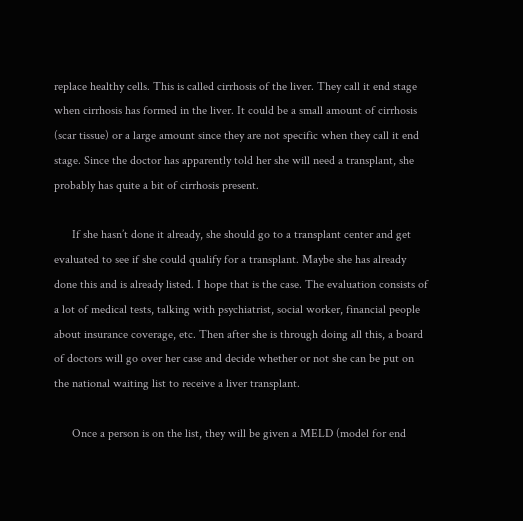replace healthy cells. This is called cirrhosis of the liver. They call it end stage when cirrhosis has formed in the liver. It could be a small amount of cirrhosis (scar tissue) or a large amount since they are not specific when they call it end stage. Since the doctor has apparently told her she will need a transplant, she probably has quite a bit of cirrhosis present.

      If she hasn’t done it already, she should go to a transplant center and get evaluated to see if she could qualify for a transplant. Maybe she has already done this and is already listed. I hope that is the case. The evaluation consists of a lot of medical tests, talking with psychiatrist, social worker, financial people about insurance coverage, etc. Then after she is through doing all this, a board of doctors will go over her case and decide whether or not she can be put on the national waiting list to receive a liver transplant.

      Once a person is on the list, they will be given a MELD (model for end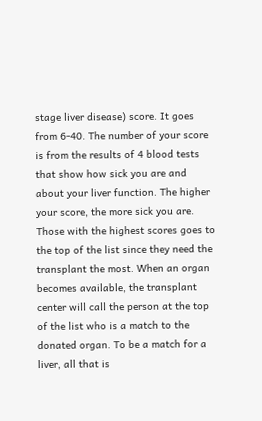stage liver disease) score. It goes from 6-40. The number of your score is from the results of 4 blood tests that show how sick you are and about your liver function. The higher your score, the more sick you are. Those with the highest scores goes to the top of the list since they need the transplant the most. When an organ becomes available, the transplant center will call the person at the top of the list who is a match to the donated organ. To be a match for a liver, all that is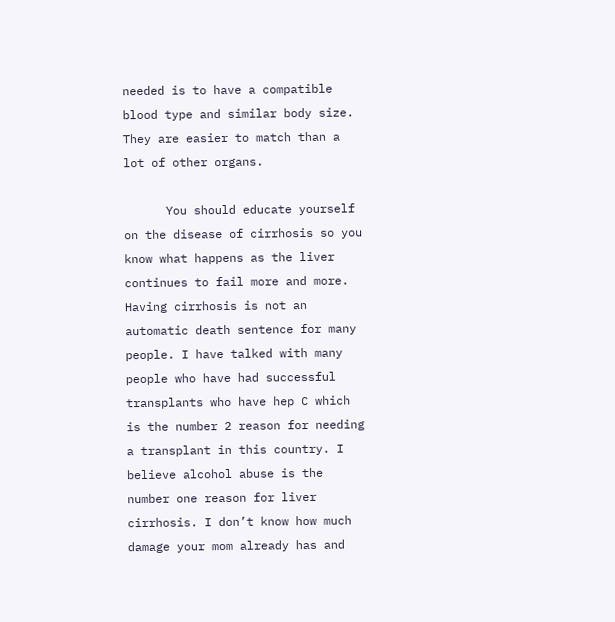needed is to have a compatible blood type and similar body size. They are easier to match than a lot of other organs.

      You should educate yourself on the disease of cirrhosis so you know what happens as the liver continues to fail more and more. Having cirrhosis is not an automatic death sentence for many people. I have talked with many people who have had successful transplants who have hep C which is the number 2 reason for needing a transplant in this country. I believe alcohol abuse is the number one reason for liver cirrhosis. I don’t know how much damage your mom already has and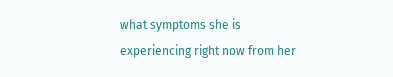what symptoms she is experiencing right now from her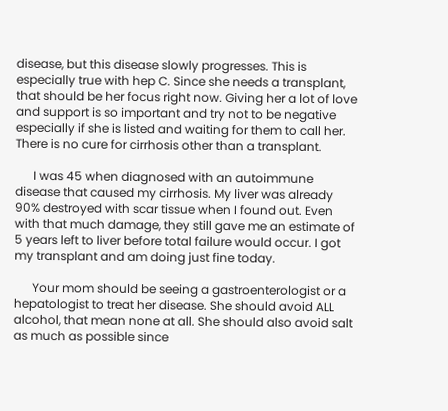disease, but this disease slowly progresses. This is especially true with hep C. Since she needs a transplant, that should be her focus right now. Giving her a lot of love and support is so important and try not to be negative especially if she is listed and waiting for them to call her. There is no cure for cirrhosis other than a transplant.

      I was 45 when diagnosed with an autoimmune disease that caused my cirrhosis. My liver was already 90% destroyed with scar tissue when I found out. Even with that much damage, they still gave me an estimate of 5 years left to liver before total failure would occur. I got my transplant and am doing just fine today.

      Your mom should be seeing a gastroenterologist or a hepatologist to treat her disease. She should avoid ALL alcohol, that mean none at all. She should also avoid salt as much as possible since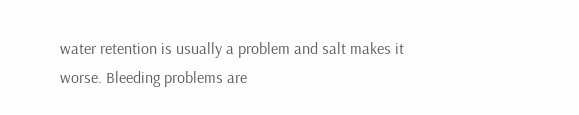water retention is usually a problem and salt makes it worse. Bleeding problems are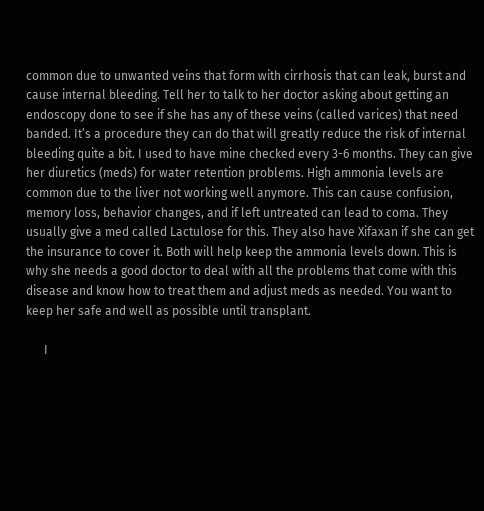common due to unwanted veins that form with cirrhosis that can leak, burst and cause internal bleeding. Tell her to talk to her doctor asking about getting an endoscopy done to see if she has any of these veins (called varices) that need banded. It’s a procedure they can do that will greatly reduce the risk of internal bleeding quite a bit. I used to have mine checked every 3-6 months. They can give her diuretics (meds) for water retention problems. High ammonia levels are common due to the liver not working well anymore. This can cause confusion, memory loss, behavior changes, and if left untreated can lead to coma. They usually give a med called Lactulose for this. They also have Xifaxan if she can get the insurance to cover it. Both will help keep the ammonia levels down. This is why she needs a good doctor to deal with all the problems that come with this disease and know how to treat them and adjust meds as needed. You want to keep her safe and well as possible until transplant.

      I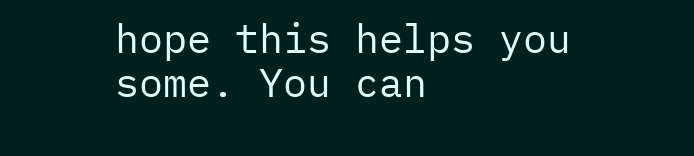hope this helps you some. You can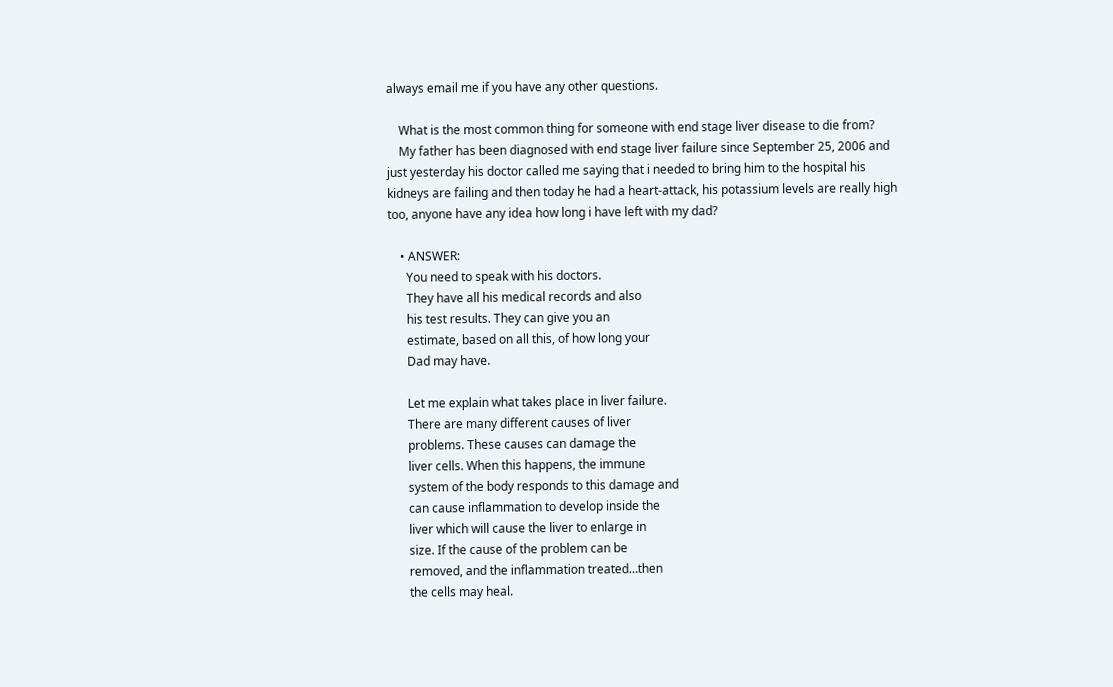always email me if you have any other questions.

    What is the most common thing for someone with end stage liver disease to die from?
    My father has been diagnosed with end stage liver failure since September 25, 2006 and just yesterday his doctor called me saying that i needed to bring him to the hospital his kidneys are failing and then today he had a heart-attack, his potassium levels are really high too, anyone have any idea how long i have left with my dad?

    • ANSWER:
      You need to speak with his doctors.
      They have all his medical records and also
      his test results. They can give you an
      estimate, based on all this, of how long your
      Dad may have.

      Let me explain what takes place in liver failure.
      There are many different causes of liver
      problems. These causes can damage the
      liver cells. When this happens, the immune
      system of the body responds to this damage and
      can cause inflammation to develop inside the
      liver which will cause the liver to enlarge in
      size. If the cause of the problem can be
      removed, and the inflammation treated…then
      the cells may heal.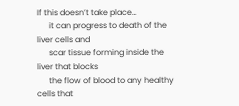If this doesn’t take place…
      it can progress to death of the liver cells and
      scar tissue forming inside the liver that blocks
      the flow of blood to any healthy cells that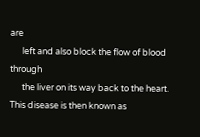are
      left and also block the flow of blood through
      the liver on its way back to the heart. This disease is then known as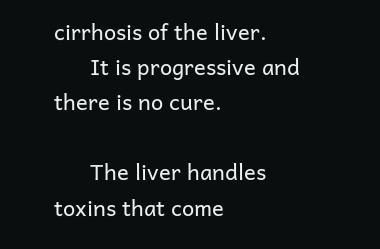cirrhosis of the liver.
      It is progressive and there is no cure.

      The liver handles toxins that come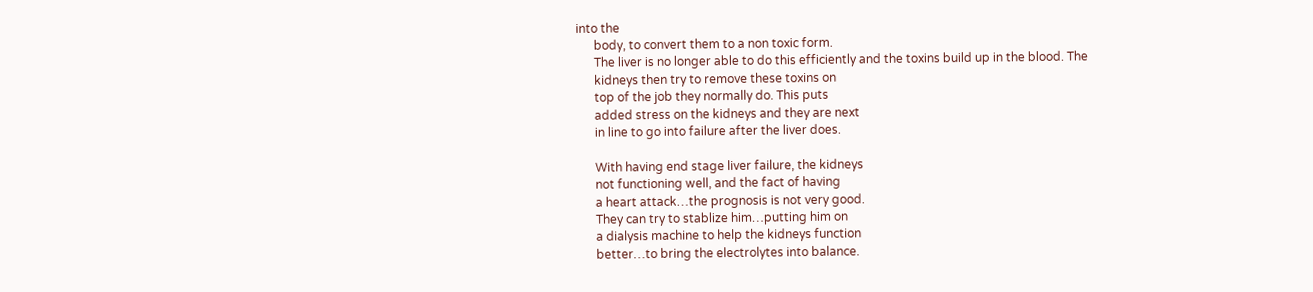into the
      body, to convert them to a non toxic form.
      The liver is no longer able to do this efficiently and the toxins build up in the blood. The
      kidneys then try to remove these toxins on
      top of the job they normally do. This puts
      added stress on the kidneys and they are next
      in line to go into failure after the liver does.

      With having end stage liver failure, the kidneys
      not functioning well, and the fact of having
      a heart attack…the prognosis is not very good.
      They can try to stablize him…putting him on
      a dialysis machine to help the kidneys function
      better…to bring the electrolytes into balance.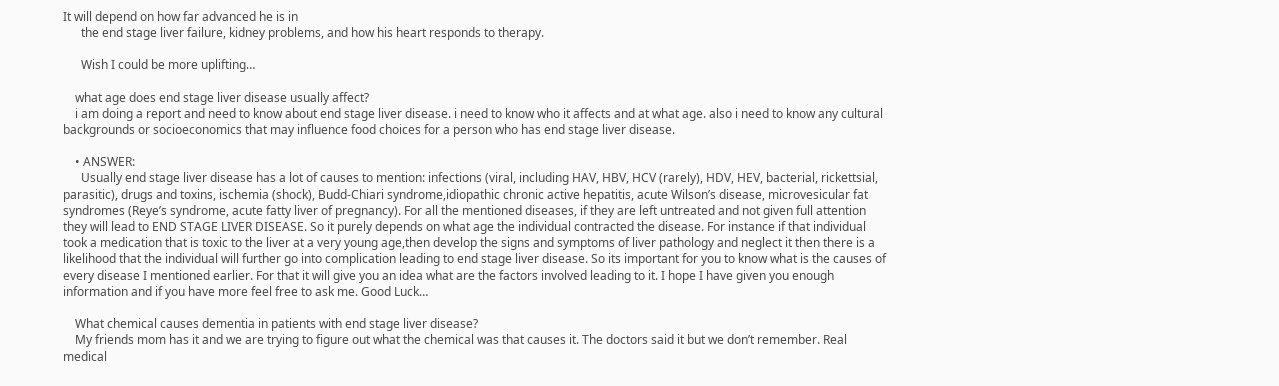It will depend on how far advanced he is in
      the end stage liver failure, kidney problems, and how his heart responds to therapy.

      Wish I could be more uplifting…

    what age does end stage liver disease usually affect?
    i am doing a report and need to know about end stage liver disease. i need to know who it affects and at what age. also i need to know any cultural backgrounds or socioeconomics that may influence food choices for a person who has end stage liver disease.

    • ANSWER:
      Usually end stage liver disease has a lot of causes to mention: infections (viral, including HAV, HBV, HCV (rarely), HDV, HEV, bacterial, rickettsial, parasitic), drugs and toxins, ischemia (shock), Budd-Chiari syndrome,idiopathic chronic active hepatitis, acute Wilson’s disease, microvesicular fat syndromes (Reye’s syndrome, acute fatty liver of pregnancy). For all the mentioned diseases, if they are left untreated and not given full attention they will lead to END STAGE LIVER DISEASE. So it purely depends on what age the individual contracted the disease. For instance if that individual took a medication that is toxic to the liver at a very young age,then develop the signs and symptoms of liver pathology and neglect it then there is a likelihood that the individual will further go into complication leading to end stage liver disease. So its important for you to know what is the causes of every disease I mentioned earlier. For that it will give you an idea what are the factors involved leading to it. I hope I have given you enough information and if you have more feel free to ask me. Good Luck…

    What chemical causes dementia in patients with end stage liver disease?
    My friends mom has it and we are trying to figure out what the chemical was that causes it. The doctors said it but we don’t remember. Real medical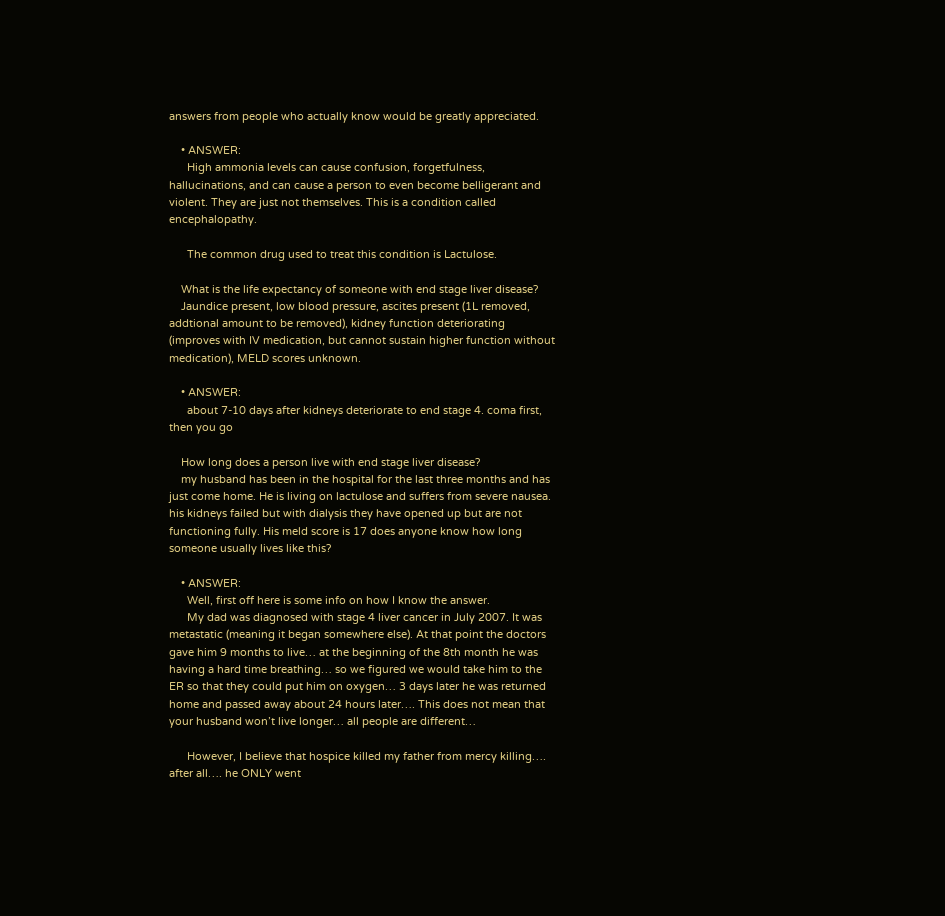answers from people who actually know would be greatly appreciated.

    • ANSWER:
      High ammonia levels can cause confusion, forgetfulness, hallucinations, and can cause a person to even become belligerant and violent. They are just not themselves. This is a condition called encephalopathy.

      The common drug used to treat this condition is Lactulose.

    What is the life expectancy of someone with end stage liver disease?
    Jaundice present, low blood pressure, ascites present (1L removed, addtional amount to be removed), kidney function deteriorating (improves with IV medication, but cannot sustain higher function without medication), MELD scores unknown.

    • ANSWER:
      about 7-10 days after kidneys deteriorate to end stage 4. coma first, then you go

    How long does a person live with end stage liver disease?
    my husband has been in the hospital for the last three months and has just come home. He is living on lactulose and suffers from severe nausea. his kidneys failed but with dialysis they have opened up but are not functioning fully. His meld score is 17 does anyone know how long someone usually lives like this?

    • ANSWER:
      Well, first off here is some info on how I know the answer.
      My dad was diagnosed with stage 4 liver cancer in July 2007. It was metastatic (meaning it began somewhere else). At that point the doctors gave him 9 months to live… at the beginning of the 8th month he was having a hard time breathing… so we figured we would take him to the ER so that they could put him on oxygen… 3 days later he was returned home and passed away about 24 hours later…. This does not mean that your husband won’t live longer… all people are different…

      However, I believe that hospice killed my father from mercy killing…. after all…. he ONLY went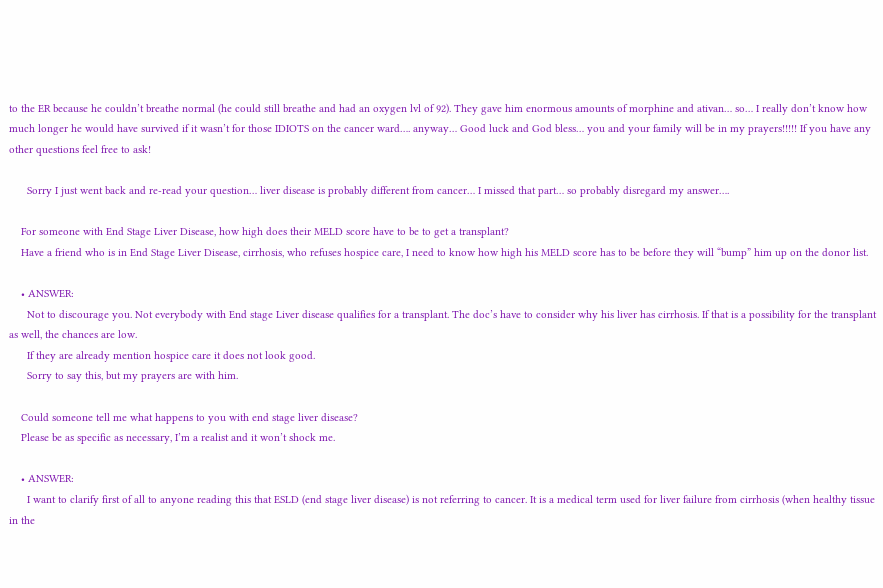to the ER because he couldn’t breathe normal (he could still breathe and had an oxygen lvl of 92). They gave him enormous amounts of morphine and ativan… so… I really don’t know how much longer he would have survived if it wasn’t for those IDIOTS on the cancer ward…. anyway… Good luck and God bless… you and your family will be in my prayers!!!!! If you have any other questions feel free to ask!

      Sorry I just went back and re-read your question… liver disease is probably different from cancer… I missed that part… so probably disregard my answer….

    For someone with End Stage Liver Disease, how high does their MELD score have to be to get a transplant?
    Have a friend who is in End Stage Liver Disease, cirrhosis, who refuses hospice care, I need to know how high his MELD score has to be before they will “bump” him up on the donor list.

    • ANSWER:
      Not to discourage you. Not everybody with End stage Liver disease qualifies for a transplant. The doc’s have to consider why his liver has cirrhosis. If that is a possibility for the transplant as well, the chances are low.
      If they are already mention hospice care it does not look good.
      Sorry to say this, but my prayers are with him.

    Could someone tell me what happens to you with end stage liver disease?
    Please be as specific as necessary, I’m a realist and it won’t shock me.

    • ANSWER:
      I want to clarify first of all to anyone reading this that ESLD (end stage liver disease) is not referring to cancer. It is a medical term used for liver failure from cirrhosis (when healthy tissue in the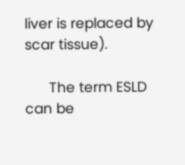liver is replaced by scar tissue).

      The term ESLD can be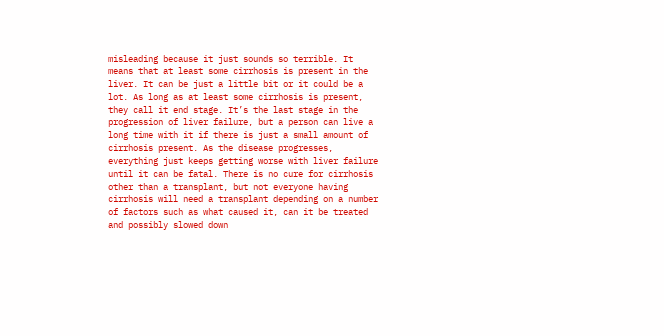misleading because it just sounds so terrible. It means that at least some cirrhosis is present in the liver. It can be just a little bit or it could be a lot. As long as at least some cirrhosis is present, they call it end stage. It’s the last stage in the progression of liver failure, but a person can live a long time with it if there is just a small amount of cirrhosis present. As the disease progresses, everything just keeps getting worse with liver failure until it can be fatal. There is no cure for cirrhosis other than a transplant, but not everyone having cirrhosis will need a transplant depending on a number of factors such as what caused it, can it be treated and possibly slowed down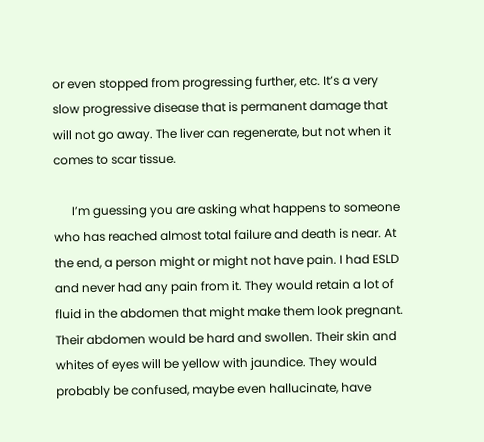or even stopped from progressing further, etc. It’s a very slow progressive disease that is permanent damage that will not go away. The liver can regenerate, but not when it comes to scar tissue.

      I’m guessing you are asking what happens to someone who has reached almost total failure and death is near. At the end, a person might or might not have pain. I had ESLD and never had any pain from it. They would retain a lot of fluid in the abdomen that might make them look pregnant. Their abdomen would be hard and swollen. Their skin and whites of eyes will be yellow with jaundice. They would probably be confused, maybe even hallucinate, have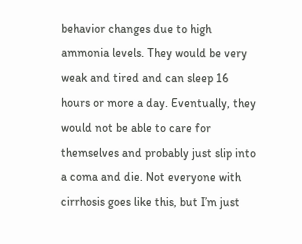behavior changes due to high ammonia levels. They would be very weak and tired and can sleep 16 hours or more a day. Eventually, they would not be able to care for themselves and probably just slip into a coma and die. Not everyone with cirrhosis goes like this, but I’m just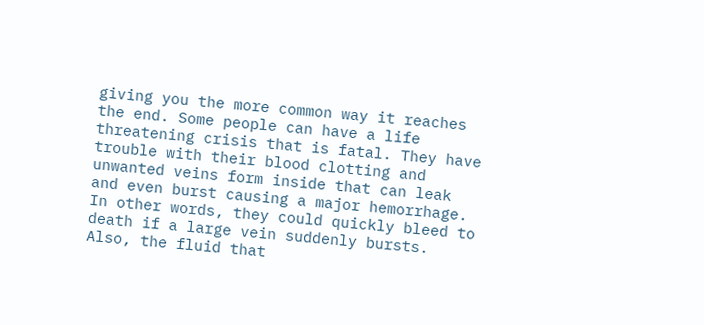giving you the more common way it reaches the end. Some people can have a life threatening crisis that is fatal. They have trouble with their blood clotting and unwanted veins form inside that can leak and even burst causing a major hemorrhage. In other words, they could quickly bleed to death if a large vein suddenly bursts. Also, the fluid that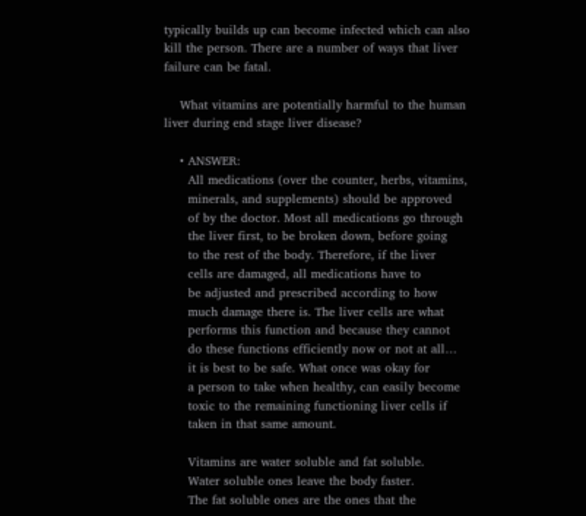typically builds up can become infected which can also kill the person. There are a number of ways that liver failure can be fatal.

    What vitamins are potentially harmful to the human liver during end stage liver disease?

    • ANSWER:
      All medications (over the counter, herbs, vitamins,
      minerals, and supplements) should be approved
      of by the doctor. Most all medications go through
      the liver first, to be broken down, before going
      to the rest of the body. Therefore, if the liver
      cells are damaged, all medications have to
      be adjusted and prescribed according to how
      much damage there is. The liver cells are what
      performs this function and because they cannot
      do these functions efficiently now or not at all…
      it is best to be safe. What once was okay for
      a person to take when healthy, can easily become
      toxic to the remaining functioning liver cells if
      taken in that same amount.

      Vitamins are water soluble and fat soluble.
      Water soluble ones leave the body faster.
      The fat soluble ones are the ones that the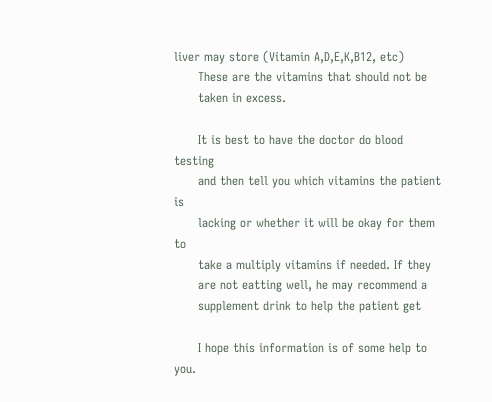liver may store (Vitamin A,D,E,K,B12, etc)
      These are the vitamins that should not be
      taken in excess.

      It is best to have the doctor do blood testing
      and then tell you which vitamins the patient is
      lacking or whether it will be okay for them to
      take a multiply vitamins if needed. If they
      are not eatting well, he may recommend a
      supplement drink to help the patient get

      I hope this information is of some help to you.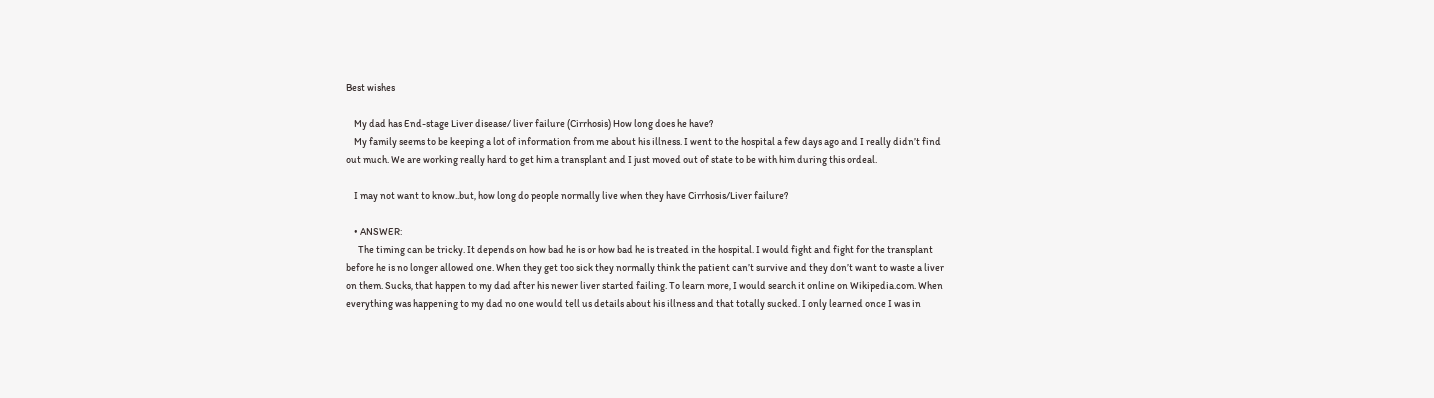Best wishes

    My dad has End-stage Liver disease/ liver failure (Cirrhosis) How long does he have?
    My family seems to be keeping a lot of information from me about his illness. I went to the hospital a few days ago and I really didn’t find out much. We are working really hard to get him a transplant and I just moved out of state to be with him during this ordeal.

    I may not want to know..but, how long do people normally live when they have Cirrhosis/Liver failure?

    • ANSWER:
      The timing can be tricky. It depends on how bad he is or how bad he is treated in the hospital. I would fight and fight for the transplant before he is no longer allowed one. When they get too sick they normally think the patient can’t survive and they don’t want to waste a liver on them. Sucks, that happen to my dad after his newer liver started failing. To learn more, I would search it online on Wikipedia.com. When everything was happening to my dad no one would tell us details about his illness and that totally sucked. I only learned once I was in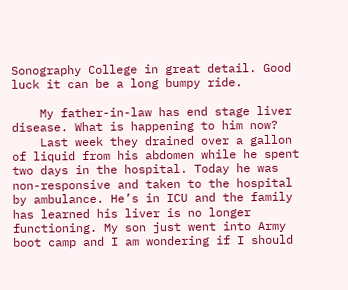Sonography College in great detail. Good luck it can be a long bumpy ride.

    My father-in-law has end stage liver disease. What is happening to him now?
    Last week they drained over a gallon of liquid from his abdomen while he spent two days in the hospital. Today he was non-responsive and taken to the hospital by ambulance. He’s in ICU and the family has learned his liver is no longer functioning. My son just went into Army boot camp and I am wondering if I should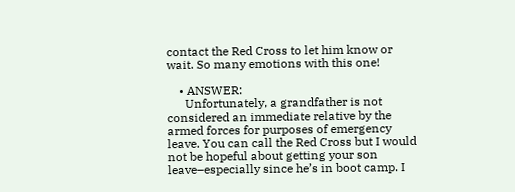contact the Red Cross to let him know or wait. So many emotions with this one!

    • ANSWER:
      Unfortunately, a grandfather is not considered an immediate relative by the armed forces for purposes of emergency leave. You can call the Red Cross but I would not be hopeful about getting your son leave–especially since he’s in boot camp. I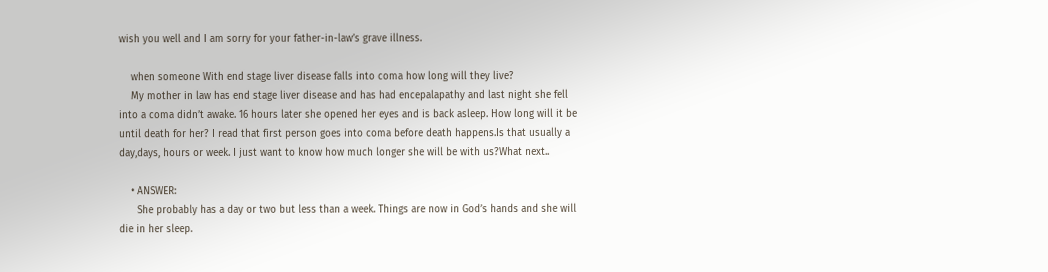wish you well and I am sorry for your father-in-law’s grave illness.

    when someone With end stage liver disease falls into coma how long will they live?
    My mother in law has end stage liver disease and has had encepalapathy and last night she fell into a coma didn’t awake. 16 hours later she opened her eyes and is back asleep. How long will it be until death for her? I read that first person goes into coma before death happens.Is that usually a day,days, hours or week. I just want to know how much longer she will be with us?What next..

    • ANSWER:
      She probably has a day or two but less than a week. Things are now in God’s hands and she will die in her sleep.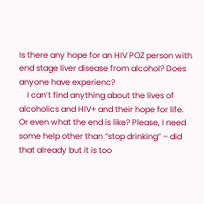Is there any hope for an HIV POZ person with end stage liver disease from alcohol? Does anyone have experienc?
    I can’t find anything about the lives of alcoholics and HIV+ and their hope for life. Or even what the end is like? Please, I need some help other than “stop drinking” – did that already but it is too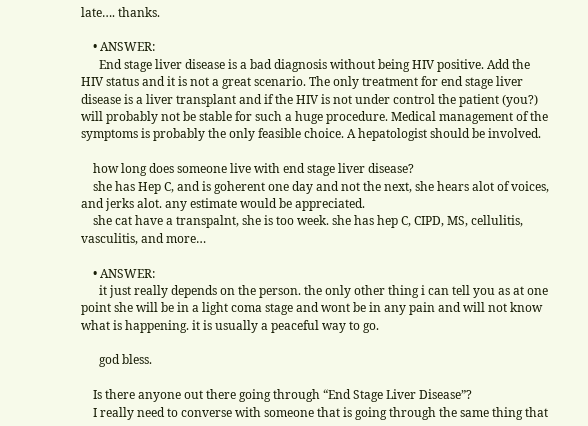late…. thanks.

    • ANSWER:
      End stage liver disease is a bad diagnosis without being HIV positive. Add the HIV status and it is not a great scenario. The only treatment for end stage liver disease is a liver transplant and if the HIV is not under control the patient (you?) will probably not be stable for such a huge procedure. Medical management of the symptoms is probably the only feasible choice. A hepatologist should be involved.

    how long does someone live with end stage liver disease?
    she has Hep C, and is goherent one day and not the next, she hears alot of voices, and jerks alot. any estimate would be appreciated.
    she cat have a transpalnt, she is too week. she has hep C, CIPD, MS, cellulitis, vasculitis, and more…

    • ANSWER:
      it just really depends on the person. the only other thing i can tell you as at one point she will be in a light coma stage and wont be in any pain and will not know what is happening. it is usually a peaceful way to go.

      god bless.

    Is there anyone out there going through “End Stage Liver Disease”?
    I really need to converse with someone that is going through the same thing that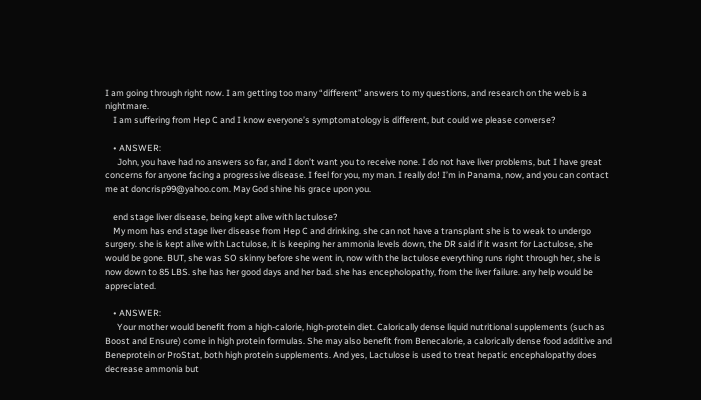I am going through right now. I am getting too many “different” answers to my questions, and research on the web is a nightmare.
    I am suffering from Hep C and I know everyone’s symptomatology is different, but could we please converse?

    • ANSWER:
      John, you have had no answers so far, and I don’t want you to receive none. I do not have liver problems, but I have great concerns for anyone facing a progressive disease. I feel for you, my man. I really do! I’m in Panama, now, and you can contact me at doncrisp99@yahoo.com. May God shine his grace upon you.

    end stage liver disease, being kept alive with lactulose?
    My mom has end stage liver disease from Hep C and drinking. she can not have a transplant she is to weak to undergo surgery. she is kept alive with Lactulose, it is keeping her ammonia levels down, the DR said if it wasnt for Lactulose, she would be gone. BUT, she was SO skinny before she went in, now with the lactulose everything runs right through her, she is now down to 85 LBS. she has her good days and her bad. she has encepholopathy, from the liver failure. any help would be appreciated.

    • ANSWER:
      Your mother would benefit from a high-calorie, high-protein diet. Calorically dense liquid nutritional supplements (such as Boost and Ensure) come in high protein formulas. She may also benefit from Benecalorie, a calorically dense food additive and Beneprotein or ProStat, both high protein supplements. And yes, Lactulose is used to treat hepatic encephalopathy does decrease ammonia but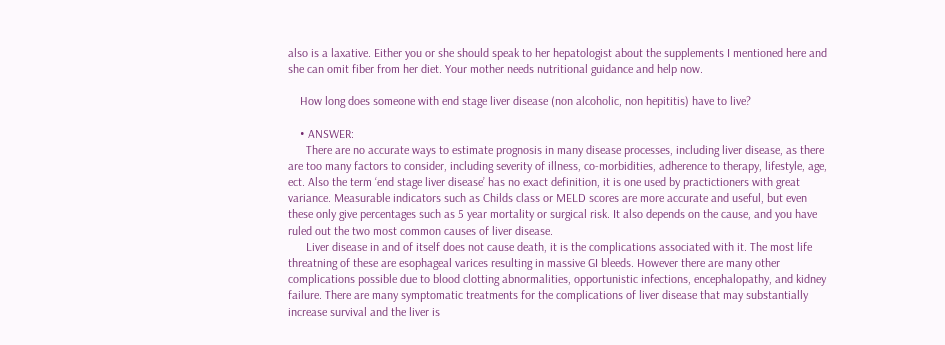also is a laxative. Either you or she should speak to her hepatologist about the supplements I mentioned here and she can omit fiber from her diet. Your mother needs nutritional guidance and help now.

    How long does someone with end stage liver disease (non alcoholic, non hepititis) have to live?

    • ANSWER:
      There are no accurate ways to estimate prognosis in many disease processes, including liver disease, as there are too many factors to consider, including severity of illness, co-morbidities, adherence to therapy, lifestyle, age, ect. Also the term ‘end stage liver disease’ has no exact definition, it is one used by practictioners with great variance. Measurable indicators such as Childs class or MELD scores are more accurate and useful, but even these only give percentages such as 5 year mortality or surgical risk. It also depends on the cause, and you have ruled out the two most common causes of liver disease.
      Liver disease in and of itself does not cause death, it is the complications associated with it. The most life threatning of these are esophageal varices resulting in massive GI bleeds. However there are many other complications possible due to blood clotting abnormalities, opportunistic infections, encephalopathy, and kidney failure. There are many symptomatic treatments for the complications of liver disease that may substantially increase survival and the liver is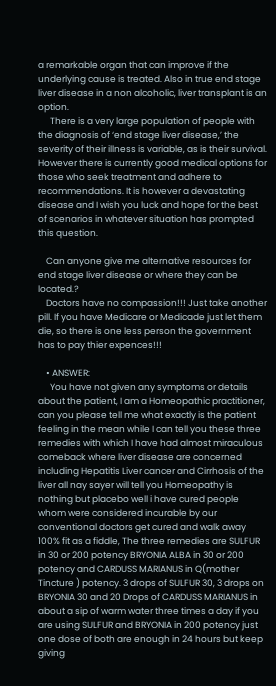a remarkable organ that can improve if the underlying cause is treated. Also in true end stage liver disease in a non alcoholic, liver transplant is an option.
      There is a very large population of people with the diagnosis of ‘end stage liver disease,’ the severity of their illness is variable, as is their survival. However there is currently good medical options for those who seek treatment and adhere to recommendations. It is however a devastating disease and I wish you luck and hope for the best of scenarios in whatever situation has prompted this question.

    Can anyone give me alternative resources for end stage liver disease or where they can be located.?
    Doctors have no compassion!!! Just take another pill. If you have Medicare or Medicade just let them die, so there is one less person the government has to pay thier expences!!!

    • ANSWER:
      You have not given any symptoms or details about the patient, I am a Homeopathic practitioner, can you please tell me what exactly is the patient feeling in the mean while I can tell you these three remedies with which I have had almost miraculous comeback where liver disease are concerned including Hepatitis Liver cancer and Cirrhosis of the liver all nay sayer will tell you Homeopathy is nothing but placebo well i have cured people whom were considered incurable by our conventional doctors get cured and walk away 100% fit as a fiddle, The three remedies are SULFUR in 30 or 200 potency BRYONIA ALBA in 30 or 200 potency and CARDUSS MARIANUS in Q(mother Tincture ) potency. 3 drops of SULFUR 30, 3 drops on BRYONIA 30 and 20 Drops of CARDUSS MARIANUS in about a sip of warm water three times a day if you are using SULFUR and BRYONIA in 200 potency just one dose of both are enough in 24 hours but keep giving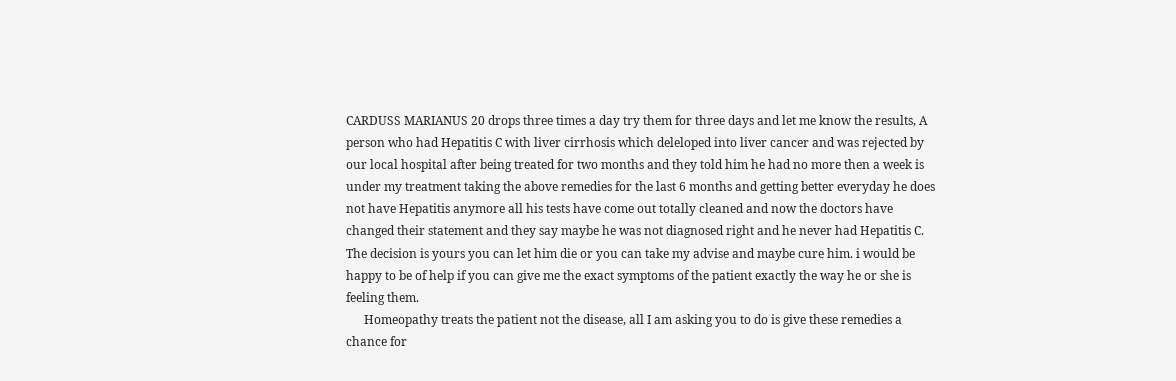CARDUSS MARIANUS 20 drops three times a day try them for three days and let me know the results, A person who had Hepatitis C with liver cirrhosis which deleloped into liver cancer and was rejected by our local hospital after being treated for two months and they told him he had no more then a week is under my treatment taking the above remedies for the last 6 months and getting better everyday he does not have Hepatitis anymore all his tests have come out totally cleaned and now the doctors have changed their statement and they say maybe he was not diagnosed right and he never had Hepatitis C. The decision is yours you can let him die or you can take my advise and maybe cure him. i would be happy to be of help if you can give me the exact symptoms of the patient exactly the way he or she is feeling them.
      Homeopathy treats the patient not the disease, all I am asking you to do is give these remedies a chance for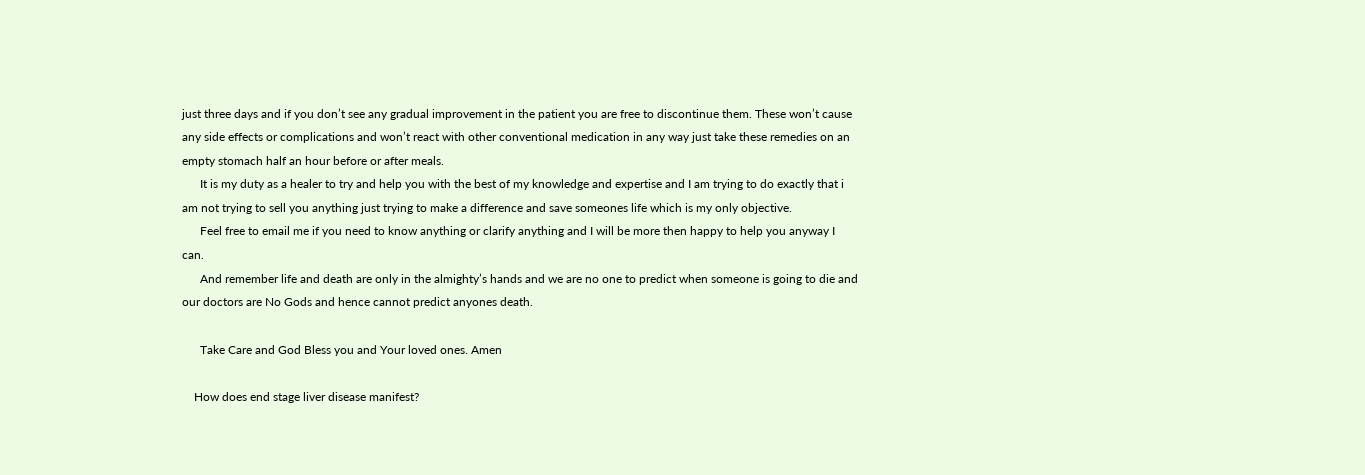just three days and if you don’t see any gradual improvement in the patient you are free to discontinue them. These won’t cause any side effects or complications and won’t react with other conventional medication in any way just take these remedies on an empty stomach half an hour before or after meals.
      It is my duty as a healer to try and help you with the best of my knowledge and expertise and I am trying to do exactly that i am not trying to sell you anything just trying to make a difference and save someones life which is my only objective.
      Feel free to email me if you need to know anything or clarify anything and I will be more then happy to help you anyway I can.
      And remember life and death are only in the almighty’s hands and we are no one to predict when someone is going to die and our doctors are No Gods and hence cannot predict anyones death.

      Take Care and God Bless you and Your loved ones. Amen

    How does end stage liver disease manifest?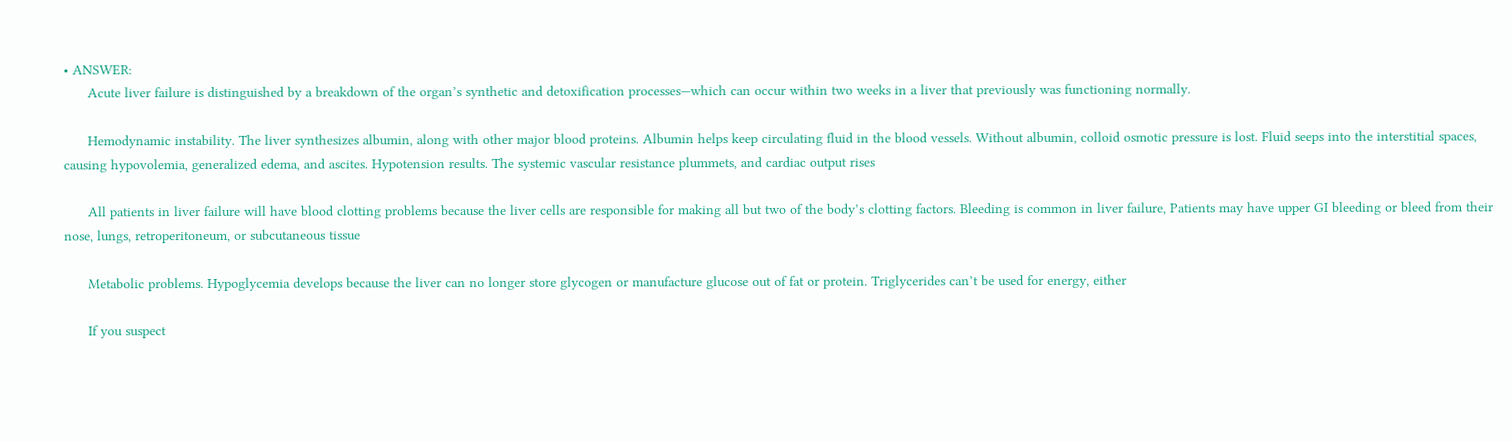• ANSWER:
      Acute liver failure is distinguished by a breakdown of the organ’s synthetic and detoxification processes—which can occur within two weeks in a liver that previously was functioning normally.

      Hemodynamic instability. The liver synthesizes albumin, along with other major blood proteins. Albumin helps keep circulating fluid in the blood vessels. Without albumin, colloid osmotic pressure is lost. Fluid seeps into the interstitial spaces, causing hypovolemia, generalized edema, and ascites. Hypotension results. The systemic vascular resistance plummets, and cardiac output rises

      All patients in liver failure will have blood clotting problems because the liver cells are responsible for making all but two of the body’s clotting factors. Bleeding is common in liver failure, Patients may have upper GI bleeding or bleed from their nose, lungs, retroperitoneum, or subcutaneous tissue

      Metabolic problems. Hypoglycemia develops because the liver can no longer store glycogen or manufacture glucose out of fat or protein. Triglycerides can’t be used for energy, either

      If you suspect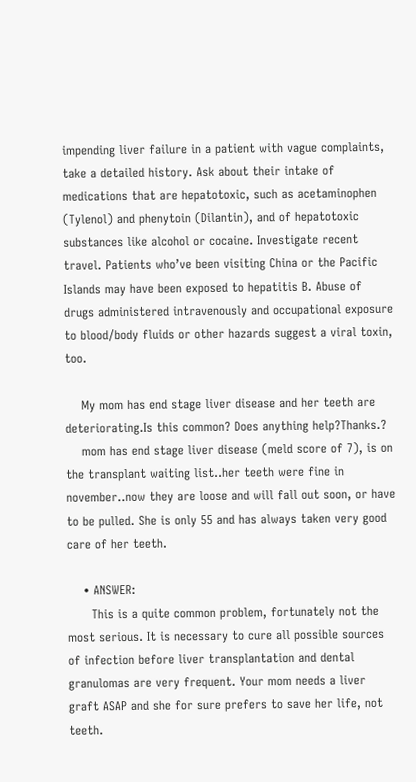impending liver failure in a patient with vague complaints, take a detailed history. Ask about their intake of medications that are hepatotoxic, such as acetaminophen (Tylenol) and phenytoin (Dilantin), and of hepatotoxic substances like alcohol or cocaine. Investigate recent travel. Patients who’ve been visiting China or the Pacific Islands may have been exposed to hepatitis B. Abuse of drugs administered intravenously and occupational exposure to blood/body fluids or other hazards suggest a viral toxin, too.

    My mom has end stage liver disease and her teeth are deteriorating.Is this common? Does anything help?Thanks.?
    mom has end stage liver disease (meld score of 7), is on the transplant waiting list..her teeth were fine in november..now they are loose and will fall out soon, or have to be pulled. She is only 55 and has always taken very good care of her teeth.

    • ANSWER:
      This is a quite common problem, fortunately not the most serious. It is necessary to cure all possible sources of infection before liver transplantation and dental granulomas are very frequent. Your mom needs a liver graft ASAP and she for sure prefers to save her life, not teeth.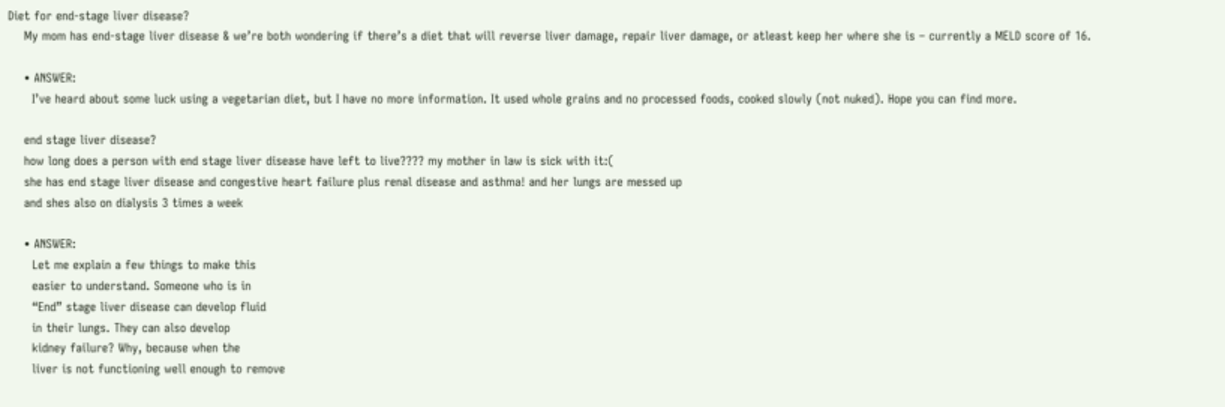Diet for end-stage liver disease?
    My mom has end-stage liver disease & we’re both wondering if there’s a diet that will reverse liver damage, repair liver damage, or atleast keep her where she is – currently a MELD score of 16.

    • ANSWER:
      I’ve heard about some luck using a vegetarian diet, but I have no more information. It used whole grains and no processed foods, cooked slowly (not nuked). Hope you can find more.

    end stage liver disease?
    how long does a person with end stage liver disease have left to live???? my mother in law is sick with it:(
    she has end stage liver disease and congestive heart failure plus renal disease and asthma! and her lungs are messed up
    and shes also on dialysis 3 times a week

    • ANSWER:
      Let me explain a few things to make this
      easier to understand. Someone who is in
      “End” stage liver disease can develop fluid
      in their lungs. They can also develop
      kidney failure? Why, because when the
      liver is not functioning well enough to remove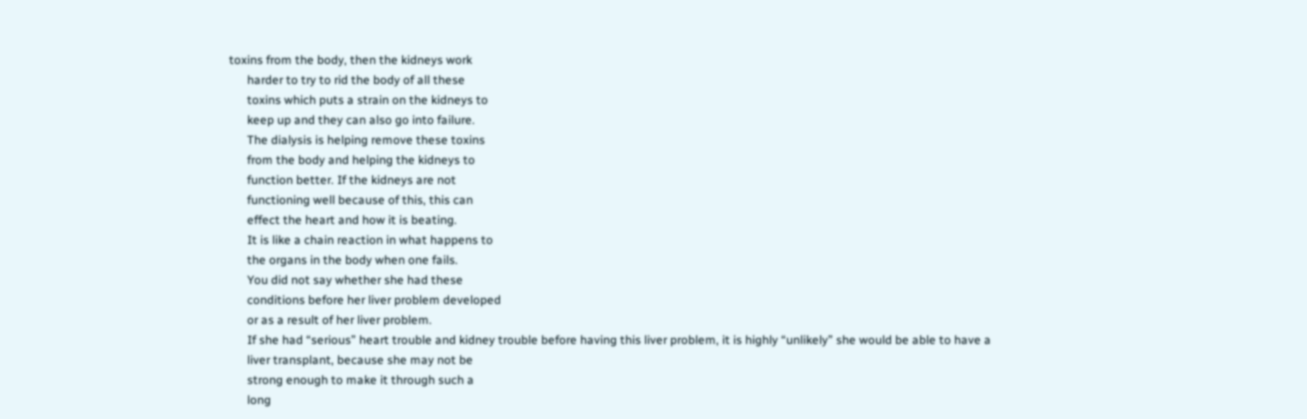toxins from the body, then the kidneys work
      harder to try to rid the body of all these
      toxins which puts a strain on the kidneys to
      keep up and they can also go into failure.
      The dialysis is helping remove these toxins
      from the body and helping the kidneys to
      function better. If the kidneys are not
      functioning well because of this, this can
      effect the heart and how it is beating.
      It is like a chain reaction in what happens to
      the organs in the body when one fails.
      You did not say whether she had these
      conditions before her liver problem developed
      or as a result of her liver problem.
      If she had “serious” heart trouble and kidney trouble before having this liver problem, it is highly “unlikely” she would be able to have a
      liver transplant, because she may not be
      strong enough to make it through such a
      long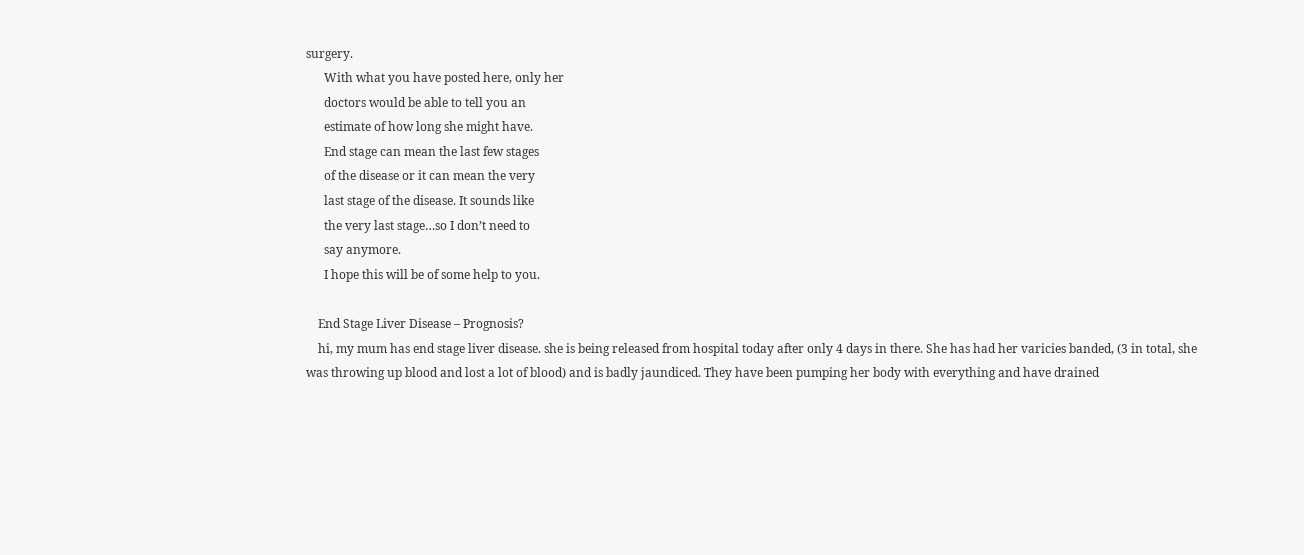surgery.
      With what you have posted here, only her
      doctors would be able to tell you an
      estimate of how long she might have.
      End stage can mean the last few stages
      of the disease or it can mean the very
      last stage of the disease. It sounds like
      the very last stage…so I don’t need to
      say anymore.
      I hope this will be of some help to you.

    End Stage Liver Disease – Prognosis?
    hi, my mum has end stage liver disease. she is being released from hospital today after only 4 days in there. She has had her varicies banded, (3 in total, she was throwing up blood and lost a lot of blood) and is badly jaundiced. They have been pumping her body with everything and have drained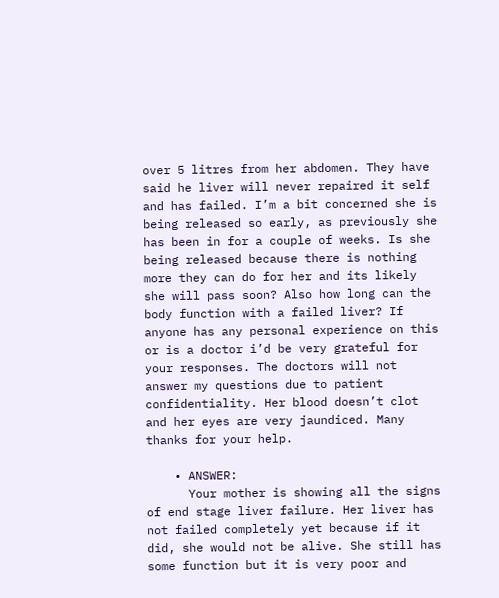over 5 litres from her abdomen. They have said he liver will never repaired it self and has failed. I’m a bit concerned she is being released so early, as previously she has been in for a couple of weeks. Is she being released because there is nothing more they can do for her and its likely she will pass soon? Also how long can the body function with a failed liver? If anyone has any personal experience on this or is a doctor i’d be very grateful for your responses. The doctors will not answer my questions due to patient confidentiality. Her blood doesn’t clot and her eyes are very jaundiced. Many thanks for your help.

    • ANSWER:
      Your mother is showing all the signs of end stage liver failure. Her liver has not failed completely yet because if it did, she would not be alive. She still has some function but it is very poor and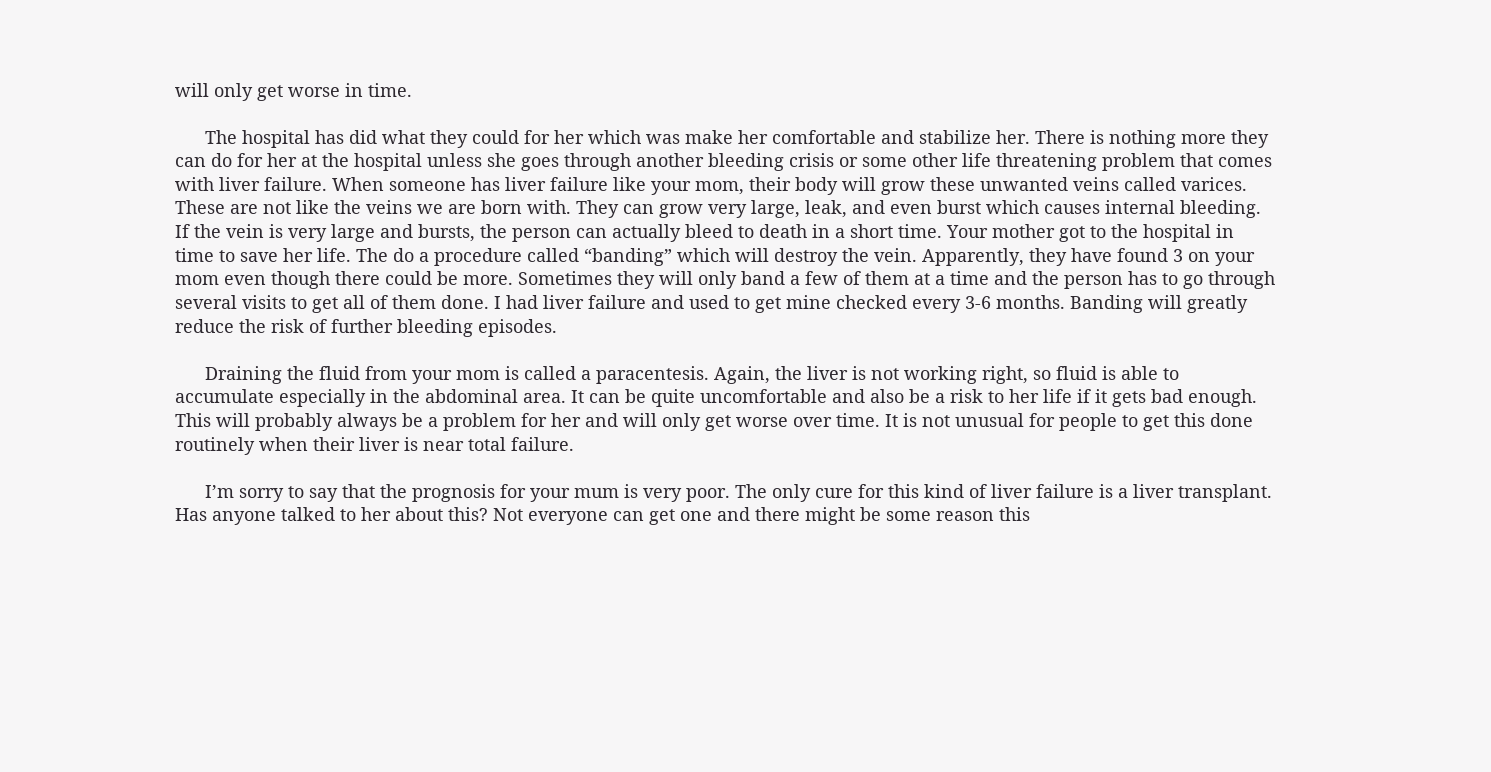will only get worse in time.

      The hospital has did what they could for her which was make her comfortable and stabilize her. There is nothing more they can do for her at the hospital unless she goes through another bleeding crisis or some other life threatening problem that comes with liver failure. When someone has liver failure like your mom, their body will grow these unwanted veins called varices. These are not like the veins we are born with. They can grow very large, leak, and even burst which causes internal bleeding. If the vein is very large and bursts, the person can actually bleed to death in a short time. Your mother got to the hospital in time to save her life. The do a procedure called “banding” which will destroy the vein. Apparently, they have found 3 on your mom even though there could be more. Sometimes they will only band a few of them at a time and the person has to go through several visits to get all of them done. I had liver failure and used to get mine checked every 3-6 months. Banding will greatly reduce the risk of further bleeding episodes.

      Draining the fluid from your mom is called a paracentesis. Again, the liver is not working right, so fluid is able to accumulate especially in the abdominal area. It can be quite uncomfortable and also be a risk to her life if it gets bad enough. This will probably always be a problem for her and will only get worse over time. It is not unusual for people to get this done routinely when their liver is near total failure.

      I’m sorry to say that the prognosis for your mum is very poor. The only cure for this kind of liver failure is a liver transplant. Has anyone talked to her about this? Not everyone can get one and there might be some reason this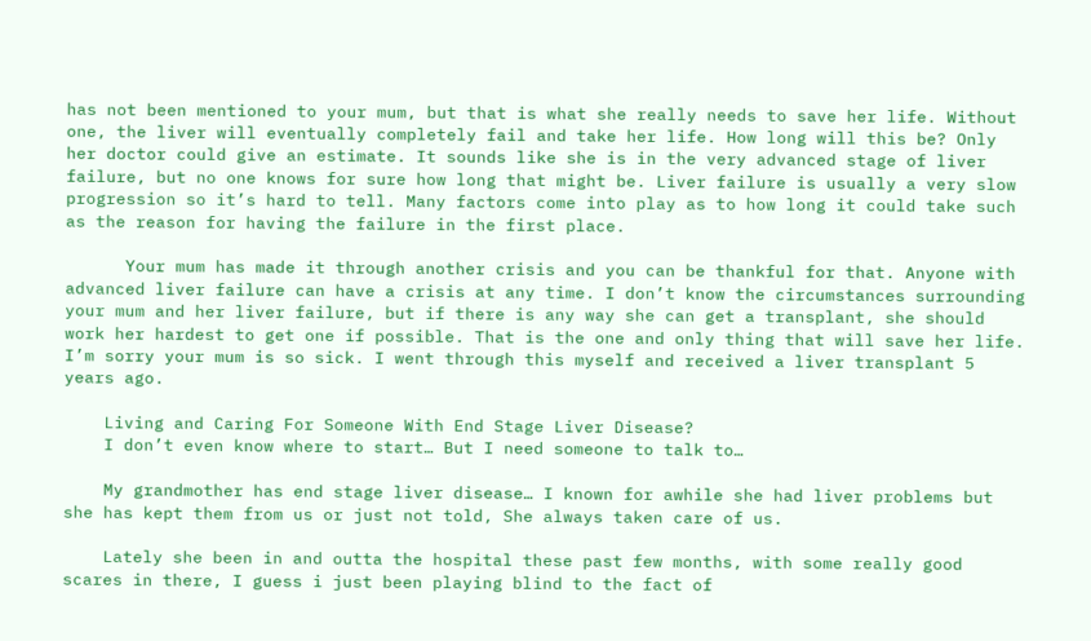has not been mentioned to your mum, but that is what she really needs to save her life. Without one, the liver will eventually completely fail and take her life. How long will this be? Only her doctor could give an estimate. It sounds like she is in the very advanced stage of liver failure, but no one knows for sure how long that might be. Liver failure is usually a very slow progression so it’s hard to tell. Many factors come into play as to how long it could take such as the reason for having the failure in the first place.

      Your mum has made it through another crisis and you can be thankful for that. Anyone with advanced liver failure can have a crisis at any time. I don’t know the circumstances surrounding your mum and her liver failure, but if there is any way she can get a transplant, she should work her hardest to get one if possible. That is the one and only thing that will save her life. I’m sorry your mum is so sick. I went through this myself and received a liver transplant 5 years ago.

    Living and Caring For Someone With End Stage Liver Disease?
    I don’t even know where to start… But I need someone to talk to…

    My grandmother has end stage liver disease… I known for awhile she had liver problems but she has kept them from us or just not told, She always taken care of us.

    Lately she been in and outta the hospital these past few months, with some really good scares in there, I guess i just been playing blind to the fact of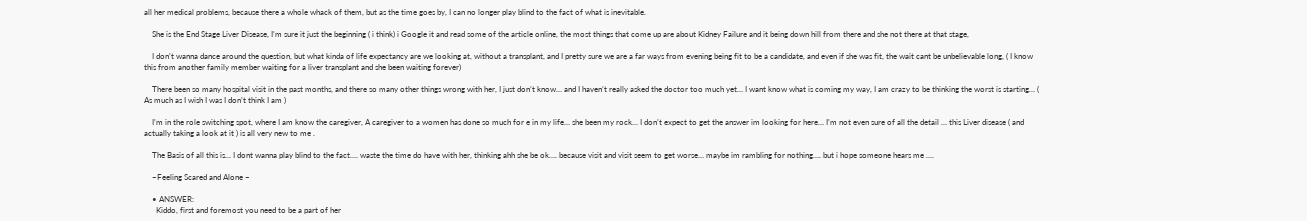all her medical problems, because there a whole whack of them, but as the time goes by, I can no longer play blind to the fact of what is inevitable.

    She is the End Stage Liver Disease, I’m sure it just the beginning ( i think) i Google it and read some of the article online, the most things that come up are about Kidney Failure and it being down hill from there and she not there at that stage,

    I don’t wanna dance around the question, but what kinda of life expectancy are we looking at, without a transplant, and I pretty sure we are a far ways from evening being fit to be a candidate, and even if she was fit, the wait cant be unbelievable long, ( I know this from another family member waiting for a liver transplant and she been waiting forever)

    There been so many hospital visit in the past months, and there so many other things wrong with her, I just don’t know… and I haven’t really asked the doctor too much yet… I want know what is coming my way, I am crazy to be thinking the worst is starting… ( As much as I wish I was I don’t think I am )

    I’m in the role switching spot, where I am know the caregiver, A caregiver to a women has done so much for e in my life… she been my rock… I don’t expect to get the answer im looking for here… I’m not even sure of all the detail … this Liver disease ( and actually taking a look at it ) is all very new to me .

    The Basis of all this is… I dont wanna play blind to the fact…. waste the time do have with her, thinking ahh she be ok…. because visit and visit seem to get worse… maybe im rambling for nothing…. but i hope someone hears me ….

    ~Feeling Scared and Alone ~

    • ANSWER:
      Kiddo, first and foremost you need to be a part of her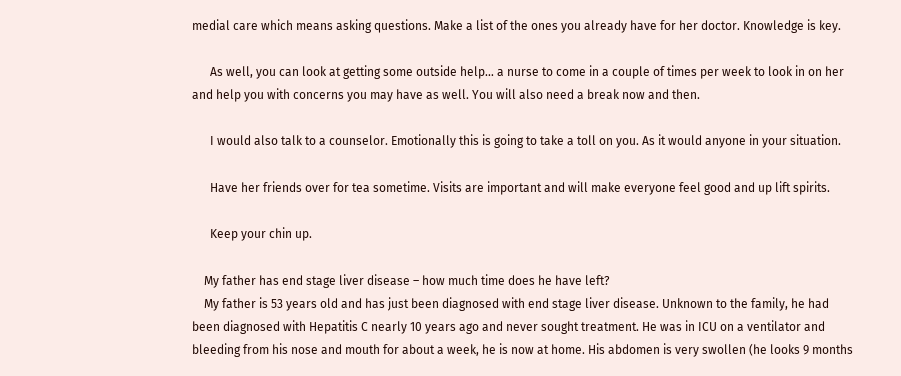medial care which means asking questions. Make a list of the ones you already have for her doctor. Knowledge is key.

      As well, you can look at getting some outside help… a nurse to come in a couple of times per week to look in on her and help you with concerns you may have as well. You will also need a break now and then.

      I would also talk to a counselor. Emotionally this is going to take a toll on you. As it would anyone in your situation.

      Have her friends over for tea sometime. Visits are important and will make everyone feel good and up lift spirits.

      Keep your chin up.

    My father has end stage liver disease – how much time does he have left?
    My father is 53 years old and has just been diagnosed with end stage liver disease. Unknown to the family, he had been diagnosed with Hepatitis C nearly 10 years ago and never sought treatment. He was in ICU on a ventilator and bleeding from his nose and mouth for about a week, he is now at home. His abdomen is very swollen (he looks 9 months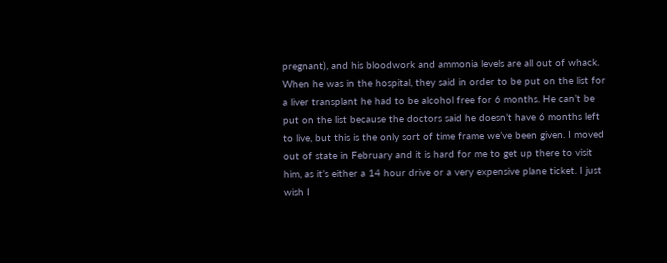pregnant), and his bloodwork and ammonia levels are all out of whack. When he was in the hospital, they said in order to be put on the list for a liver transplant he had to be alcohol free for 6 months. He can’t be put on the list because the doctors said he doesn’t have 6 months left to live, but this is the only sort of time frame we’ve been given. I moved out of state in February and it is hard for me to get up there to visit him, as it’s either a 14 hour drive or a very expensive plane ticket. I just wish I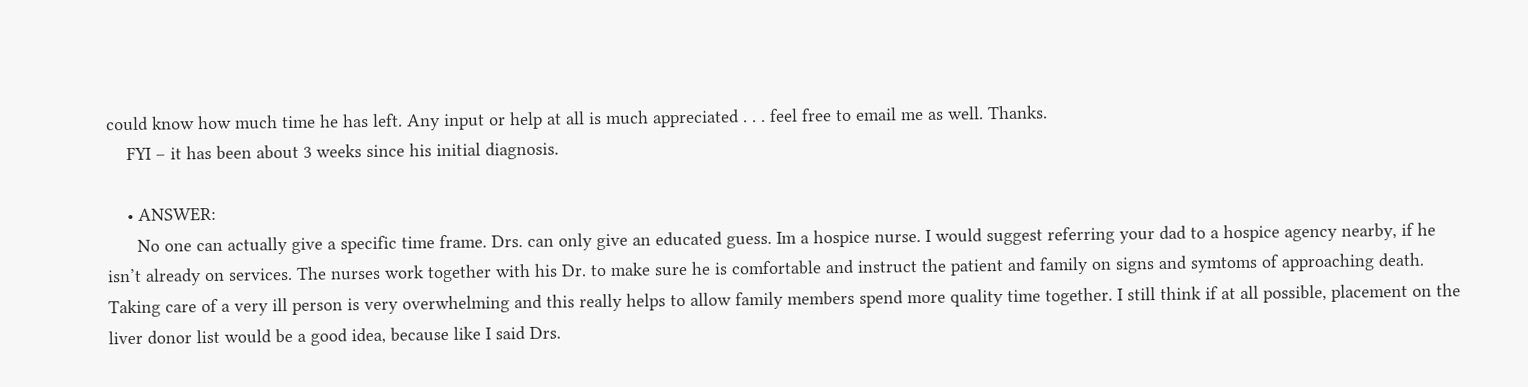could know how much time he has left. Any input or help at all is much appreciated . . . feel free to email me as well. Thanks.
    FYI – it has been about 3 weeks since his initial diagnosis.

    • ANSWER:
      No one can actually give a specific time frame. Drs. can only give an educated guess. Im a hospice nurse. I would suggest referring your dad to a hospice agency nearby, if he isn’t already on services. The nurses work together with his Dr. to make sure he is comfortable and instruct the patient and family on signs and symtoms of approaching death. Taking care of a very ill person is very overwhelming and this really helps to allow family members spend more quality time together. I still think if at all possible, placement on the liver donor list would be a good idea, because like I said Drs.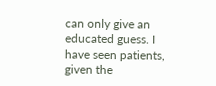can only give an educated guess. I have seen patients, given the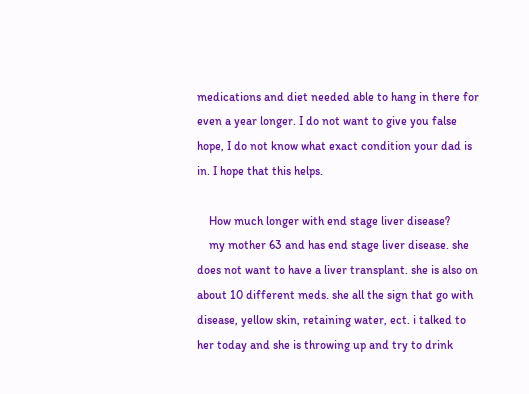medications and diet needed able to hang in there for even a year longer. I do not want to give you false hope, I do not know what exact condition your dad is in. I hope that this helps.

    How much longer with end stage liver disease?
    my mother 63 and has end stage liver disease. she does not want to have a liver transplant. she is also on about 10 different meds. she all the sign that go with disease, yellow skin, retaining water, ect. i talked to her today and she is throwing up and try to drink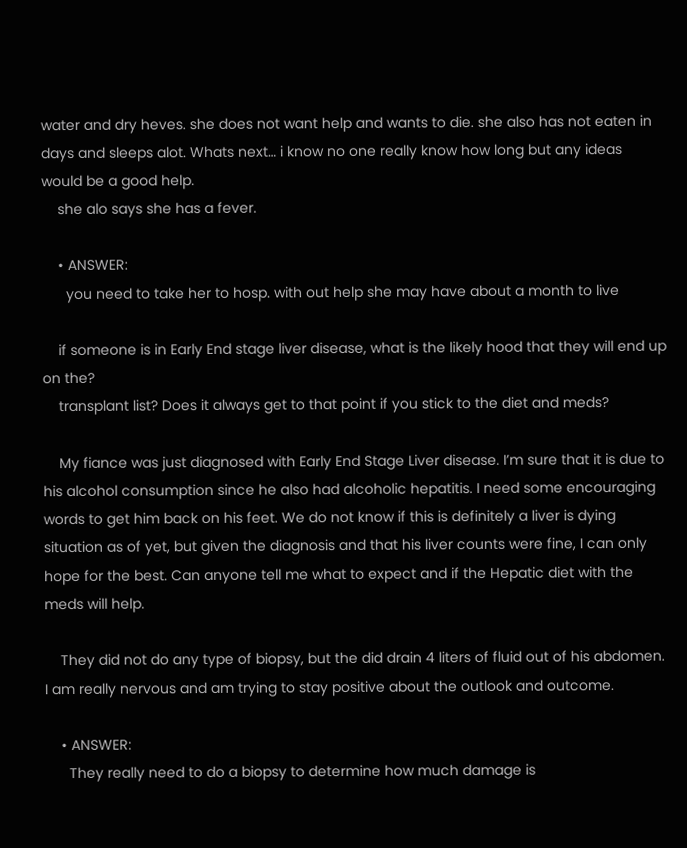water and dry heves. she does not want help and wants to die. she also has not eaten in days and sleeps alot. Whats next… i know no one really know how long but any ideas would be a good help.
    she alo says she has a fever.

    • ANSWER:
      you need to take her to hosp. with out help she may have about a month to live

    if someone is in Early End stage liver disease, what is the likely hood that they will end up on the?
    transplant list? Does it always get to that point if you stick to the diet and meds?

    My fiance was just diagnosed with Early End Stage Liver disease. I’m sure that it is due to his alcohol consumption since he also had alcoholic hepatitis. I need some encouraging words to get him back on his feet. We do not know if this is definitely a liver is dying situation as of yet, but given the diagnosis and that his liver counts were fine, I can only hope for the best. Can anyone tell me what to expect and if the Hepatic diet with the meds will help.

    They did not do any type of biopsy, but the did drain 4 liters of fluid out of his abdomen. I am really nervous and am trying to stay positive about the outlook and outcome.

    • ANSWER:
      They really need to do a biopsy to determine how much damage is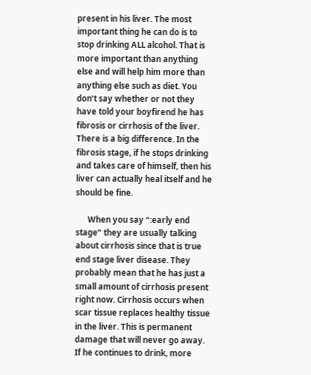present in his liver. The most important thing he can do is to stop drinking ALL alcohol. That is more important than anything else and will help him more than anything else such as diet. You don’t say whether or not they have told your boyfirend he has fibrosis or cirrhosis of the liver. There is a big difference. In the fibrosis stage, if he stops drinking and takes care of himself, then his liver can actually heal itself and he should be fine.

      When you say “:early end stage” they are usually talking about cirrhosis since that is true end stage liver disease. They probably mean that he has just a small amount of cirrhosis present right now. Cirrhosis occurs when scar tissue replaces healthy tissue in the liver. This is permanent damage that will never go away. If he continues to drink, more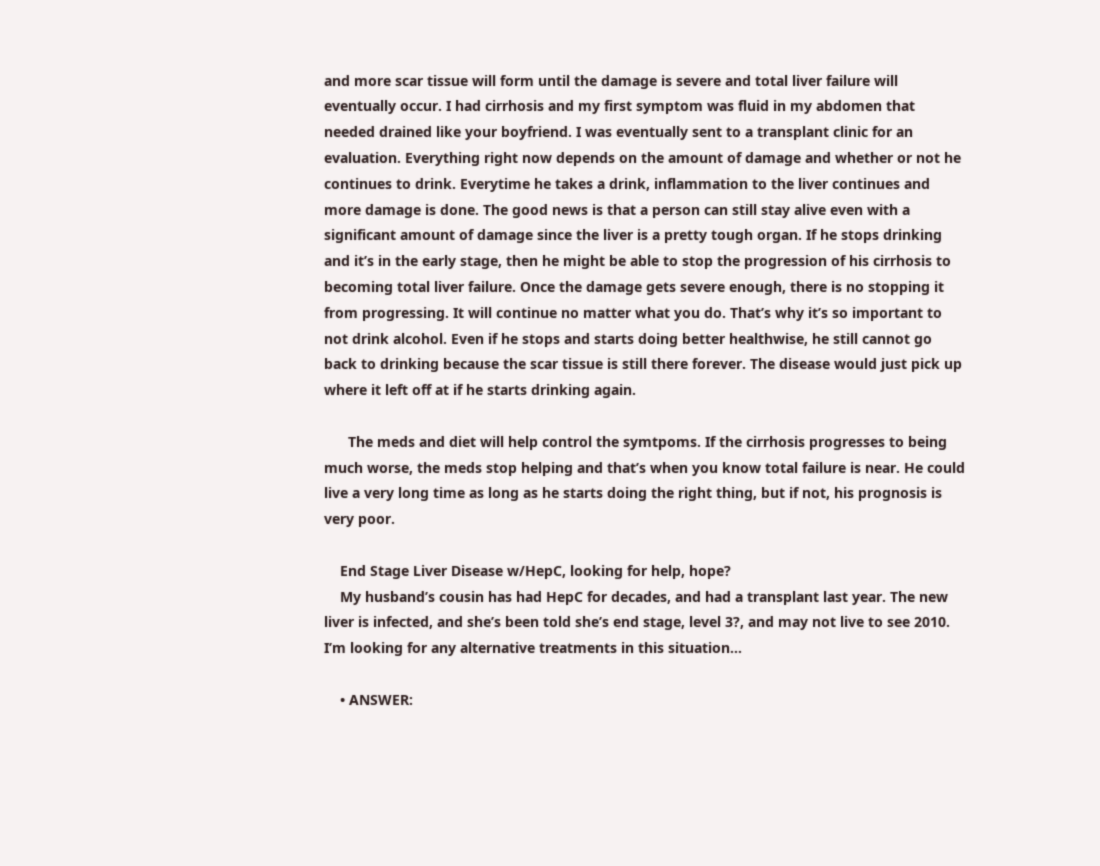and more scar tissue will form until the damage is severe and total liver failure will eventually occur. I had cirrhosis and my first symptom was fluid in my abdomen that needed drained like your boyfriend. I was eventually sent to a transplant clinic for an evaluation. Everything right now depends on the amount of damage and whether or not he continues to drink. Everytime he takes a drink, inflammation to the liver continues and more damage is done. The good news is that a person can still stay alive even with a significant amount of damage since the liver is a pretty tough organ. If he stops drinking and it’s in the early stage, then he might be able to stop the progression of his cirrhosis to becoming total liver failure. Once the damage gets severe enough, there is no stopping it from progressing. It will continue no matter what you do. That’s why it’s so important to not drink alcohol. Even if he stops and starts doing better healthwise, he still cannot go back to drinking because the scar tissue is still there forever. The disease would just pick up where it left off at if he starts drinking again.

      The meds and diet will help control the symtpoms. If the cirrhosis progresses to being much worse, the meds stop helping and that’s when you know total failure is near. He could live a very long time as long as he starts doing the right thing, but if not, his prognosis is very poor.

    End Stage Liver Disease w/HepC, looking for help, hope?
    My husband’s cousin has had HepC for decades, and had a transplant last year. The new liver is infected, and she’s been told she’s end stage, level 3?, and may not live to see 2010. I’m looking for any alternative treatments in this situation…

    • ANSWER: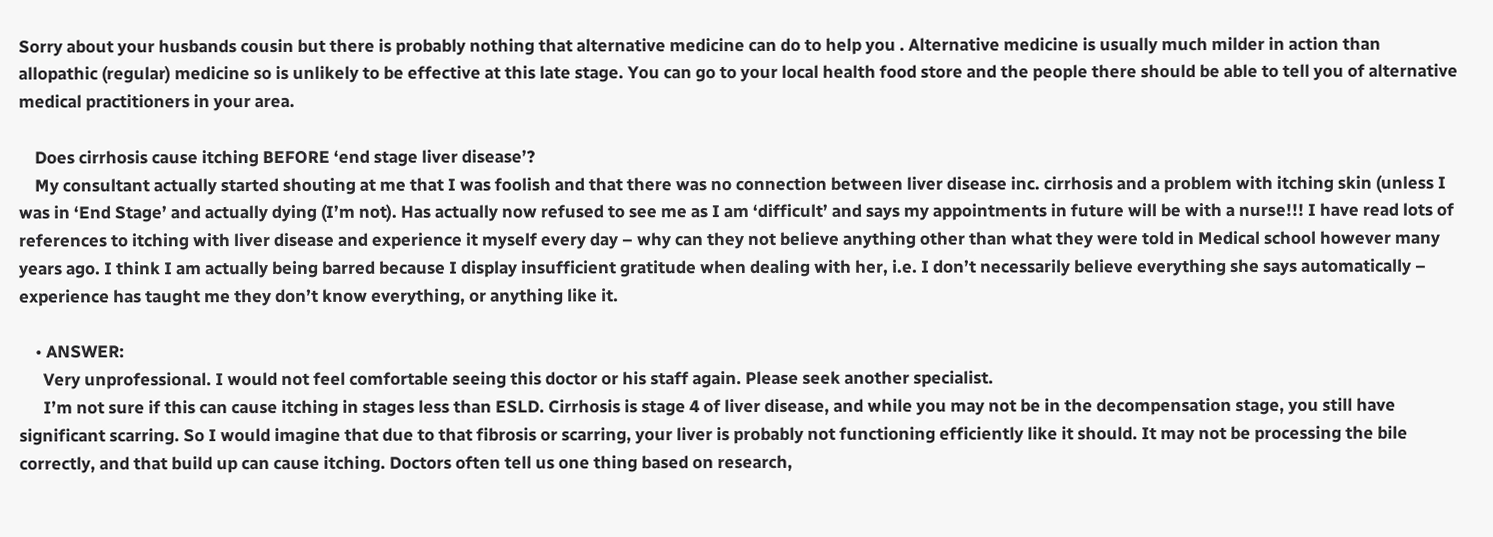Sorry about your husbands cousin but there is probably nothing that alternative medicine can do to help you . Alternative medicine is usually much milder in action than allopathic (regular) medicine so is unlikely to be effective at this late stage. You can go to your local health food store and the people there should be able to tell you of alternative medical practitioners in your area.

    Does cirrhosis cause itching BEFORE ‘end stage liver disease’?
    My consultant actually started shouting at me that I was foolish and that there was no connection between liver disease inc. cirrhosis and a problem with itching skin (unless I was in ‘End Stage’ and actually dying (I’m not). Has actually now refused to see me as I am ‘difficult’ and says my appointments in future will be with a nurse!!! I have read lots of references to itching with liver disease and experience it myself every day – why can they not believe anything other than what they were told in Medical school however many years ago. I think I am actually being barred because I display insufficient gratitude when dealing with her, i.e. I don’t necessarily believe everything she says automatically – experience has taught me they don’t know everything, or anything like it.

    • ANSWER:
      Very unprofessional. I would not feel comfortable seeing this doctor or his staff again. Please seek another specialist.
      I’m not sure if this can cause itching in stages less than ESLD. Cirrhosis is stage 4 of liver disease, and while you may not be in the decompensation stage, you still have significant scarring. So I would imagine that due to that fibrosis or scarring, your liver is probably not functioning efficiently like it should. It may not be processing the bile correctly, and that build up can cause itching. Doctors often tell us one thing based on research,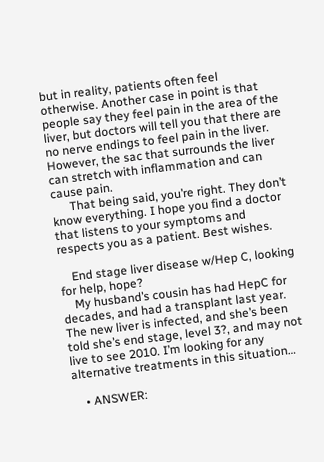but in reality, patients often feel otherwise. Another case in point is that people say they feel pain in the area of the liver, but doctors will tell you that there are no nerve endings to feel pain in the liver. However, the sac that surrounds the liver can stretch with inflammation and can cause pain.
      That being said, you’re right. They don’t know everything. I hope you find a doctor that listens to your symptoms and respects you as a patient. Best wishes.

    End stage liver disease w/Hep C, looking for help, hope?
    My husband’s cousin has had HepC for decades, and had a transplant last year. The new liver is infected, and she’s been told she’s end stage, level 3?, and may not live to see 2010. I’m looking for any alternative treatments in this situation…

    • ANSWER: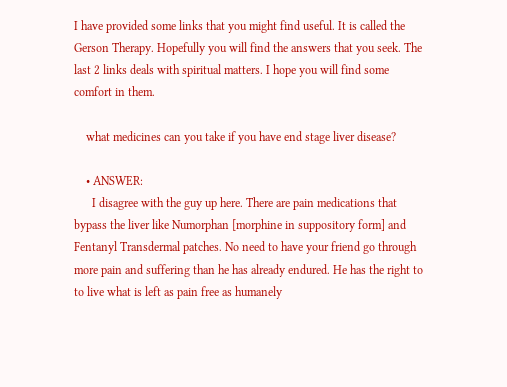I have provided some links that you might find useful. It is called the Gerson Therapy. Hopefully you will find the answers that you seek. The last 2 links deals with spiritual matters. I hope you will find some comfort in them.

    what medicines can you take if you have end stage liver disease?

    • ANSWER:
      I disagree with the guy up here. There are pain medications that bypass the liver like Numorphan [morphine in suppository form] and Fentanyl Transdermal patches. No need to have your friend go through more pain and suffering than he has already endured. He has the right to to live what is left as pain free as humanely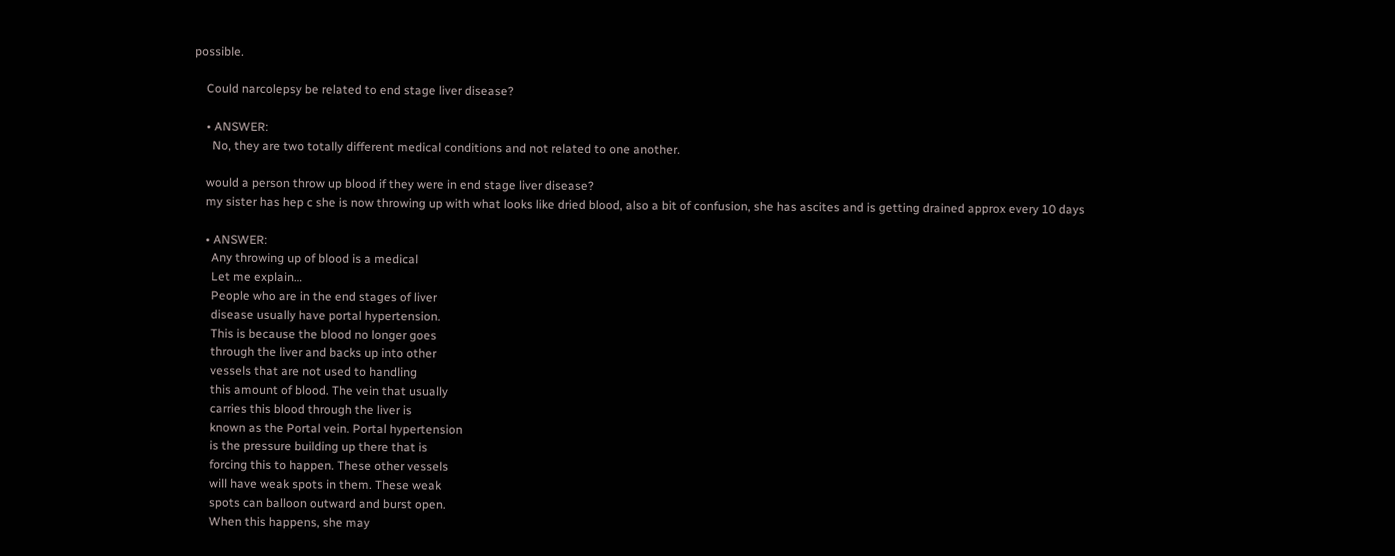possible.

    Could narcolepsy be related to end stage liver disease?

    • ANSWER:
      No, they are two totally different medical conditions and not related to one another.

    would a person throw up blood if they were in end stage liver disease?
    my sister has hep c she is now throwing up with what looks like dried blood, also a bit of confusion, she has ascites and is getting drained approx every 10 days

    • ANSWER:
      Any throwing up of blood is a medical
      Let me explain…
      People who are in the end stages of liver
      disease usually have portal hypertension.
      This is because the blood no longer goes
      through the liver and backs up into other
      vessels that are not used to handling
      this amount of blood. The vein that usually
      carries this blood through the liver is
      known as the Portal vein. Portal hypertension
      is the pressure building up there that is
      forcing this to happen. These other vessels
      will have weak spots in them. These weak
      spots can balloon outward and burst open.
      When this happens, she may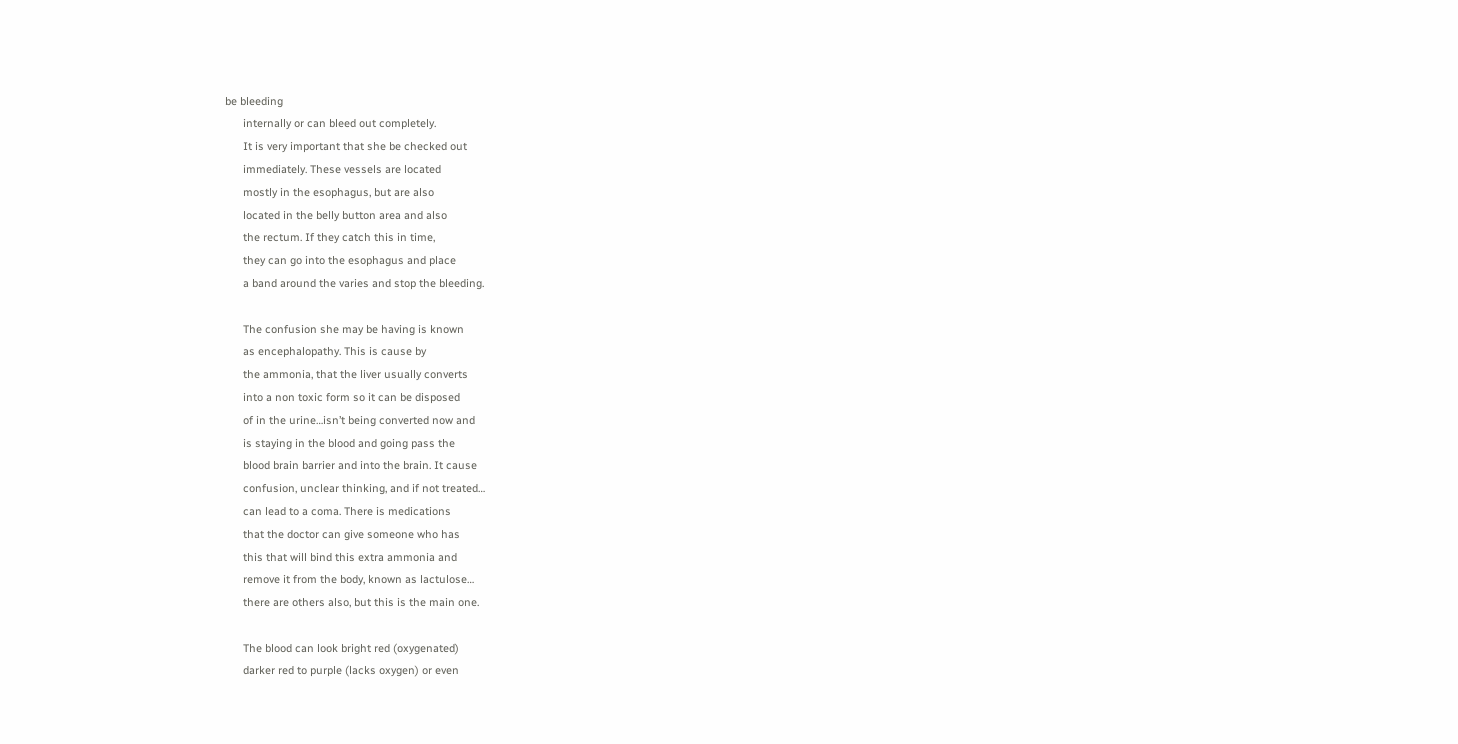be bleeding
      internally or can bleed out completely.
      It is very important that she be checked out
      immediately. These vessels are located
      mostly in the esophagus, but are also
      located in the belly button area and also
      the rectum. If they catch this in time,
      they can go into the esophagus and place
      a band around the varies and stop the bleeding.

      The confusion she may be having is known
      as encephalopathy. This is cause by
      the ammonia, that the liver usually converts
      into a non toxic form so it can be disposed
      of in the urine…isn’t being converted now and
      is staying in the blood and going pass the
      blood brain barrier and into the brain. It cause
      confusion, unclear thinking, and if not treated…
      can lead to a coma. There is medications
      that the doctor can give someone who has
      this that will bind this extra ammonia and
      remove it from the body, known as lactulose…
      there are others also, but this is the main one.

      The blood can look bright red (oxygenated)
      darker red to purple (lacks oxygen) or even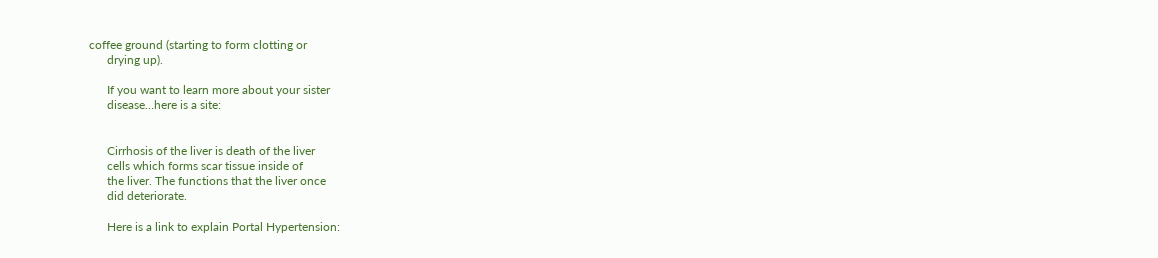coffee ground (starting to form clotting or
      drying up).

      If you want to learn more about your sister
      disease…here is a site:


      Cirrhosis of the liver is death of the liver
      cells which forms scar tissue inside of
      the liver. The functions that the liver once
      did deteriorate.

      Here is a link to explain Portal Hypertension: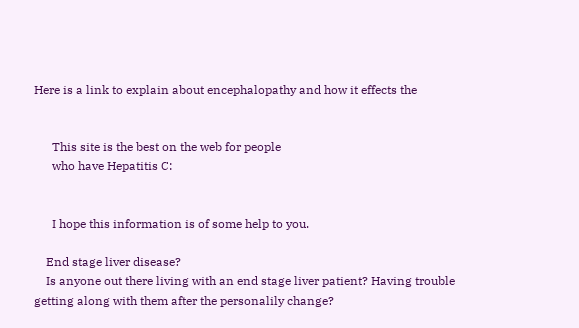Here is a link to explain about encephalopathy and how it effects the


      This site is the best on the web for people
      who have Hepatitis C:


      I hope this information is of some help to you.

    End stage liver disease?
    Is anyone out there living with an end stage liver patient? Having trouble getting along with them after the personalily change?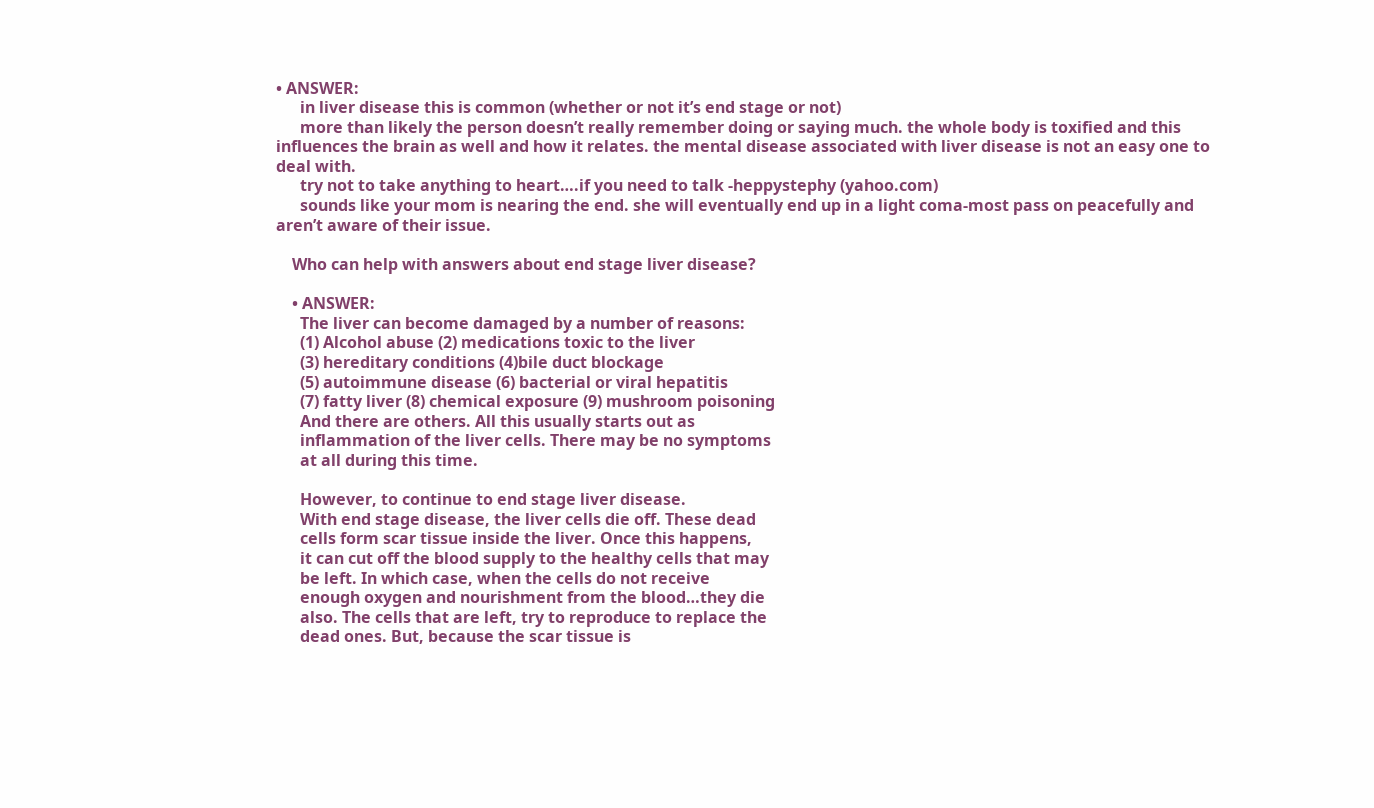• ANSWER:
      in liver disease this is common (whether or not it’s end stage or not)
      more than likely the person doesn’t really remember doing or saying much. the whole body is toxified and this influences the brain as well and how it relates. the mental disease associated with liver disease is not an easy one to deal with.
      try not to take anything to heart….if you need to talk -heppystephy (yahoo.com)
      sounds like your mom is nearing the end. she will eventually end up in a light coma-most pass on peacefully and aren’t aware of their issue.

    Who can help with answers about end stage liver disease?

    • ANSWER:
      The liver can become damaged by a number of reasons:
      (1) Alcohol abuse (2) medications toxic to the liver
      (3) hereditary conditions (4)bile duct blockage
      (5) autoimmune disease (6) bacterial or viral hepatitis
      (7) fatty liver (8) chemical exposure (9) mushroom poisoning
      And there are others. All this usually starts out as
      inflammation of the liver cells. There may be no symptoms
      at all during this time.

      However, to continue to end stage liver disease.
      With end stage disease, the liver cells die off. These dead
      cells form scar tissue inside the liver. Once this happens,
      it can cut off the blood supply to the healthy cells that may
      be left. In which case, when the cells do not receive
      enough oxygen and nourishment from the blood…they die
      also. The cells that are left, try to reproduce to replace the
      dead ones. But, because the scar tissue is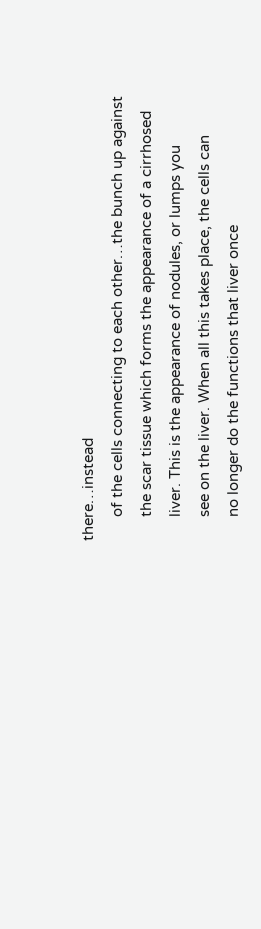there…instead
      of the cells connecting to each other…the bunch up against
      the scar tissue which forms the appearance of a cirrhosed
      liver. This is the appearance of nodules, or lumps you
      see on the liver. When all this takes place, the cells can
      no longer do the functions that liver once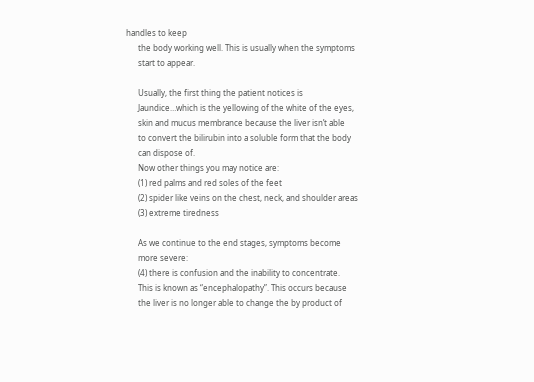handles to keep
      the body working well. This is usually when the symptoms
      start to appear.

      Usually, the first thing the patient notices is
      Jaundice…which is the yellowing of the white of the eyes,
      skin and mucus membrance because the liver isn’t able
      to convert the bilirubin into a soluble form that the body
      can dispose of.
      Now other things you may notice are:
      (1) red palms and red soles of the feet
      (2) spider like veins on the chest, neck, and shoulder areas
      (3) extreme tiredness

      As we continue to the end stages, symptoms become
      more severe:
      (4) there is confusion and the inability to concentrate.
      This is known as “encephalopathy”. This occurs because
      the liver is no longer able to change the by product of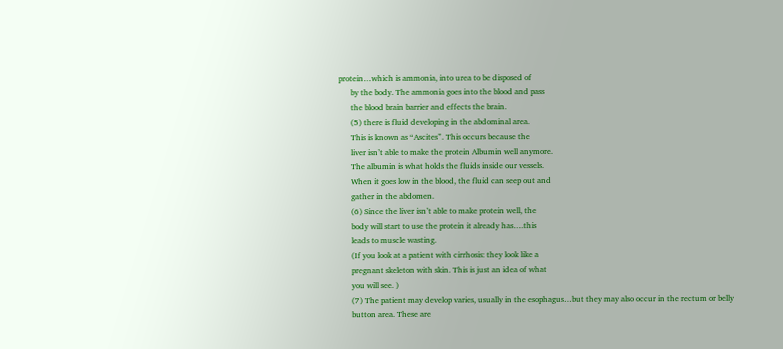protein…which is ammonia, into urea to be disposed of
      by the body. The ammonia goes into the blood and pass
      the blood brain barrier and effects the brain.
      (5) there is fluid developing in the abdominal area.
      This is known as “Ascites”. This occurs because the
      liver isn’t able to make the protein Albumin well anymore.
      The albumin is what holds the fluids inside our vessels.
      When it goes low in the blood, the fluid can seep out and
      gather in the abdomen.
      (6) Since the liver isn’t able to make protein well, the
      body will start to use the protein it already has….this
      leads to muscle wasting.
      (If you look at a patient with cirrhosis: they look like a
      pregnant skeleton with skin. This is just an idea of what
      you will see. )
      (7) The patient may develop varies, usually in the esophagus…but they may also occur in the rectum or belly
      button area. These are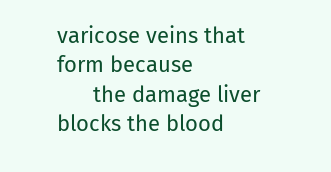varicose veins that form because
      the damage liver blocks the blood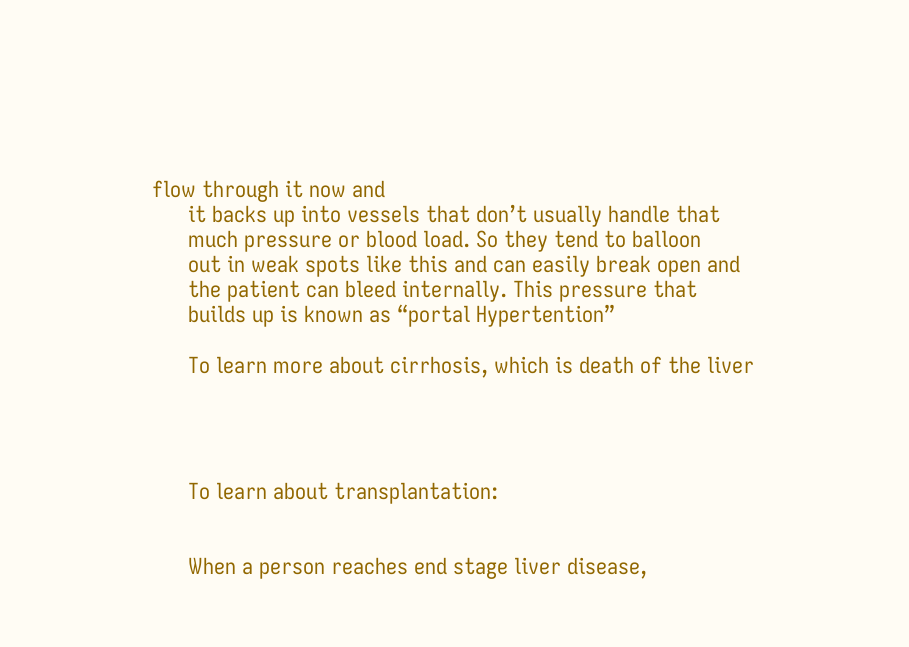flow through it now and
      it backs up into vessels that don’t usually handle that
      much pressure or blood load. So they tend to balloon
      out in weak spots like this and can easily break open and
      the patient can bleed internally. This pressure that
      builds up is known as “portal Hypertention”

      To learn more about cirrhosis, which is death of the liver




      To learn about transplantation:


      When a person reaches end stage liver disease,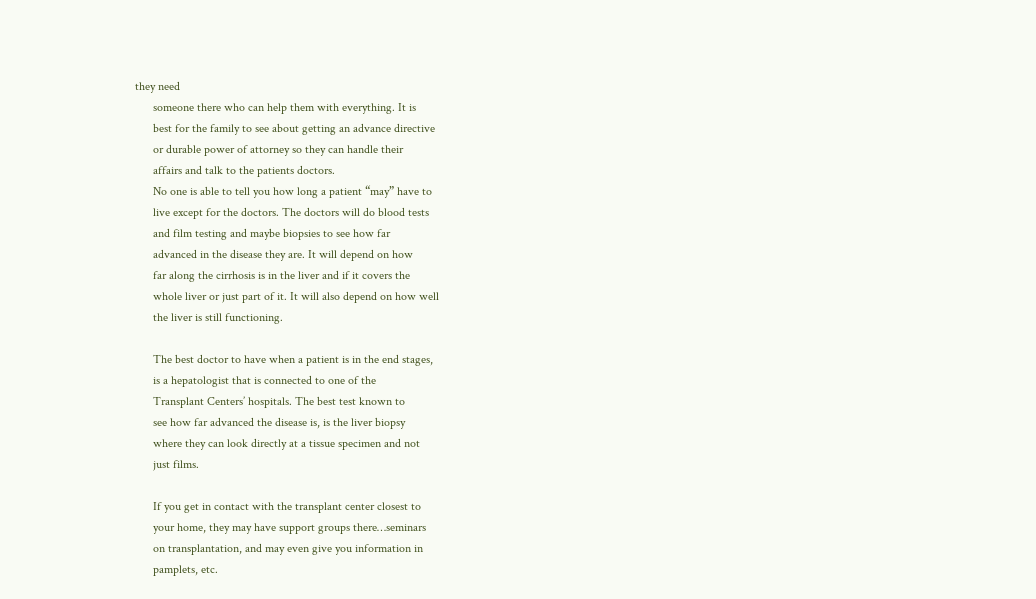they need
      someone there who can help them with everything. It is
      best for the family to see about getting an advance directive
      or durable power of attorney so they can handle their
      affairs and talk to the patients doctors.
      No one is able to tell you how long a patient “may” have to
      live except for the doctors. The doctors will do blood tests
      and film testing and maybe biopsies to see how far
      advanced in the disease they are. It will depend on how
      far along the cirrhosis is in the liver and if it covers the
      whole liver or just part of it. It will also depend on how well
      the liver is still functioning.

      The best doctor to have when a patient is in the end stages,
      is a hepatologist that is connected to one of the
      Transplant Centers’ hospitals. The best test known to
      see how far advanced the disease is, is the liver biopsy
      where they can look directly at a tissue specimen and not
      just films.

      If you get in contact with the transplant center closest to
      your home, they may have support groups there…seminars
      on transplantation, and may even give you information in
      pamplets, etc.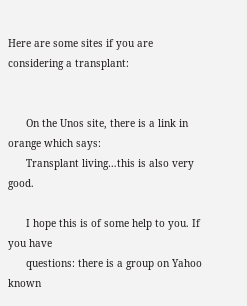Here are some sites if you are considering a transplant:


      On the Unos site, there is a link in orange which says:
      Transplant living…this is also very good.

      I hope this is of some help to you. If you have
      questions: there is a group on Yahoo known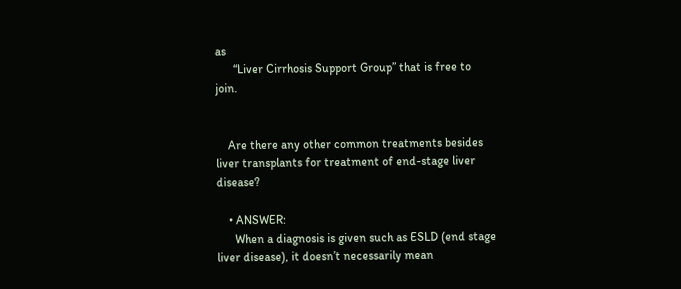as
      “Liver Cirrhosis Support Group” that is free to join.


    Are there any other common treatments besides liver transplants for treatment of end-stage liver disease?

    • ANSWER:
      When a diagnosis is given such as ESLD (end stage liver disease), it doesn’t necessarily mean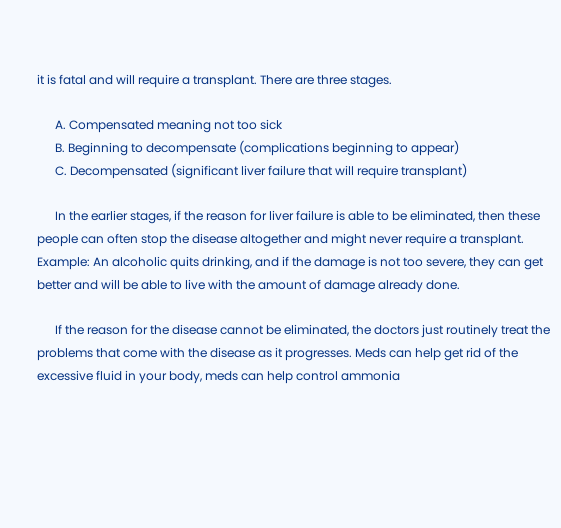it is fatal and will require a transplant. There are three stages.

      A. Compensated meaning not too sick
      B. Beginning to decompensate (complications beginning to appear)
      C. Decompensated (significant liver failure that will require transplant)

      In the earlier stages, if the reason for liver failure is able to be eliminated, then these people can often stop the disease altogether and might never require a transplant. Example: An alcoholic quits drinking, and if the damage is not too severe, they can get better and will be able to live with the amount of damage already done.

      If the reason for the disease cannot be eliminated, the doctors just routinely treat the problems that come with the disease as it progresses. Meds can help get rid of the excessive fluid in your body, meds can help control ammonia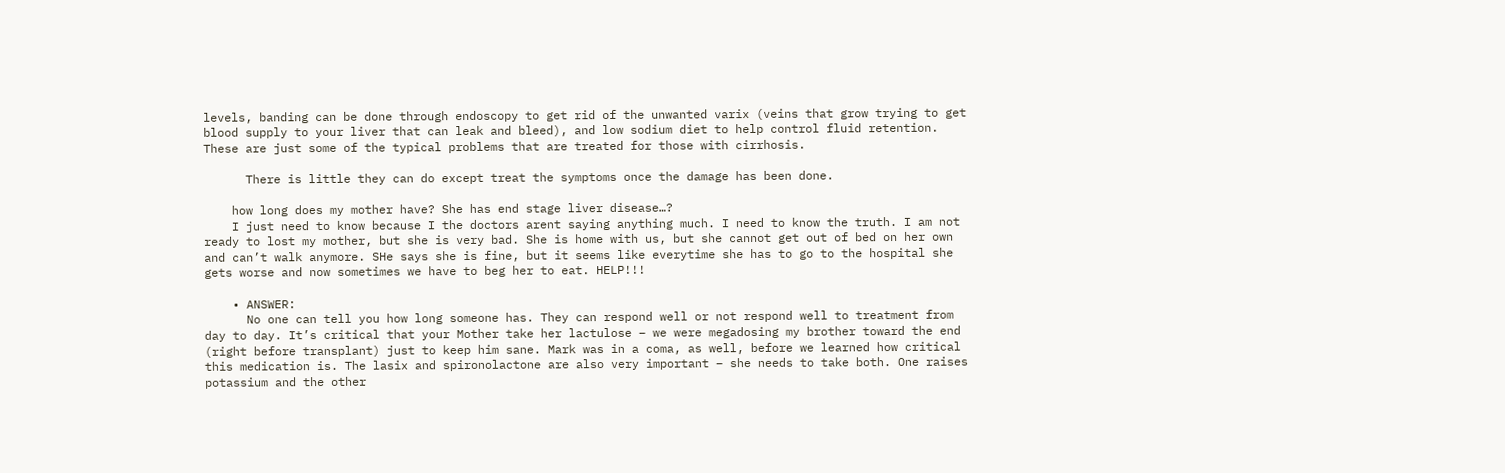levels, banding can be done through endoscopy to get rid of the unwanted varix (veins that grow trying to get blood supply to your liver that can leak and bleed), and low sodium diet to help control fluid retention. These are just some of the typical problems that are treated for those with cirrhosis.

      There is little they can do except treat the symptoms once the damage has been done.

    how long does my mother have? She has end stage liver disease…?
    I just need to know because I the doctors arent saying anything much. I need to know the truth. I am not ready to lost my mother, but she is very bad. She is home with us, but she cannot get out of bed on her own and can’t walk anymore. SHe says she is fine, but it seems like everytime she has to go to the hospital she gets worse and now sometimes we have to beg her to eat. HELP!!!

    • ANSWER:
      No one can tell you how long someone has. They can respond well or not respond well to treatment from day to day. It’s critical that your Mother take her lactulose – we were megadosing my brother toward the end (right before transplant) just to keep him sane. Mark was in a coma, as well, before we learned how critical this medication is. The lasix and spironolactone are also very important – she needs to take both. One raises potassium and the other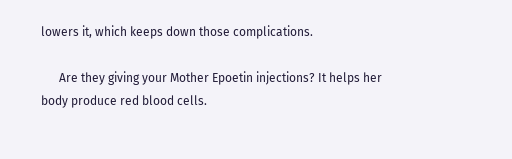lowers it, which keeps down those complications.

      Are they giving your Mother Epoetin injections? It helps her body produce red blood cells.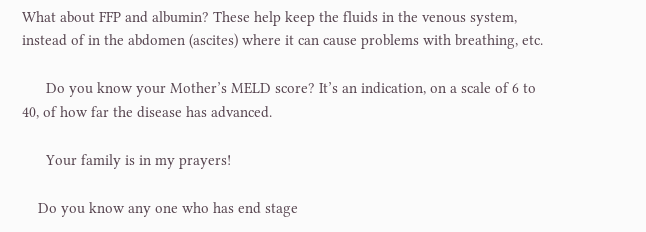What about FFP and albumin? These help keep the fluids in the venous system, instead of in the abdomen (ascites) where it can cause problems with breathing, etc.

      Do you know your Mother’s MELD score? It’s an indication, on a scale of 6 to 40, of how far the disease has advanced.

      Your family is in my prayers!

    Do you know any one who has end stage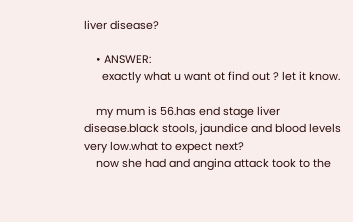liver disease?

    • ANSWER:
      exactly what u want ot find out ? let it know.

    my mum is 56.has end stage liver disease.black stools, jaundice and blood levels very low.what to expect next?
    now she had and angina attack took to the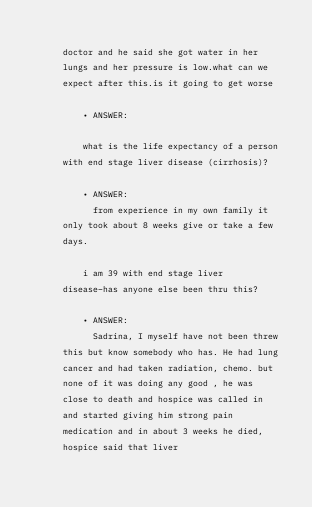doctor and he said she got water in her lungs and her pressure is low.what can we expect after this.is it going to get worse

    • ANSWER:

    what is the life expectancy of a person with end stage liver disease (cirrhosis)?

    • ANSWER:
      from experience in my own family it only took about 8 weeks give or take a few days.

    i am 39 with end stage liver disease–has anyone else been thru this?

    • ANSWER:
      Sadrina, I myself have not been threw this but know somebody who has. He had lung cancer and had taken radiation, chemo. but none of it was doing any good , he was close to death and hospice was called in and started giving him strong pain medication and in about 3 weeks he died, hospice said that liver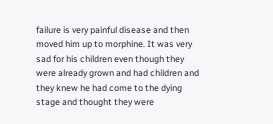failure is very painful disease and then moved him up to morphine. It was very sad for his children even though they were already grown and had children and they knew he had come to the dying stage and thought they were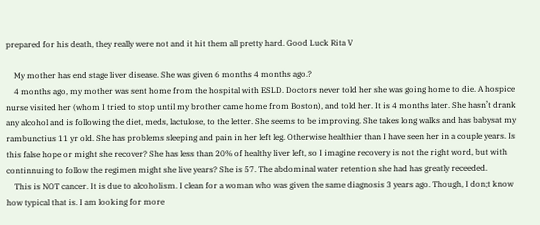prepared for his death, they really were not and it hit them all pretty hard. Good Luck Rita V

    My mother has end stage liver disease. She was given 6 months 4 months ago.?
    4 months ago, my mother was sent home from the hospital with ESLD. Doctors never told her she was going home to die. A hospice nurse visited her (whom I tried to stop until my brother came home from Boston), and told her. It is 4 months later. She hasn’t drank any alcohol and is following the diet, meds, lactulose, to the letter. She seems to be improving. She takes long walks and has babysat my rambunctius 11 yr old. She has problems sleeping and pain in her left leg. Otherwise healthier than I have seen her in a couple years. Is this false hope or might she recover? She has less than 20% of healthy liver left, so I imagine recovery is not the right word, but with continnuing to follow the regimen might she live years? She is 57. The abdominal water retention she had has greatly receeded.
    This is NOT cancer. It is due to alcoholism. I clean for a woman who was given the same diagnosis 3 years ago. Though, I don;t know how typical that is. I am looking for more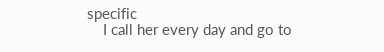specific
    I call her every day and go to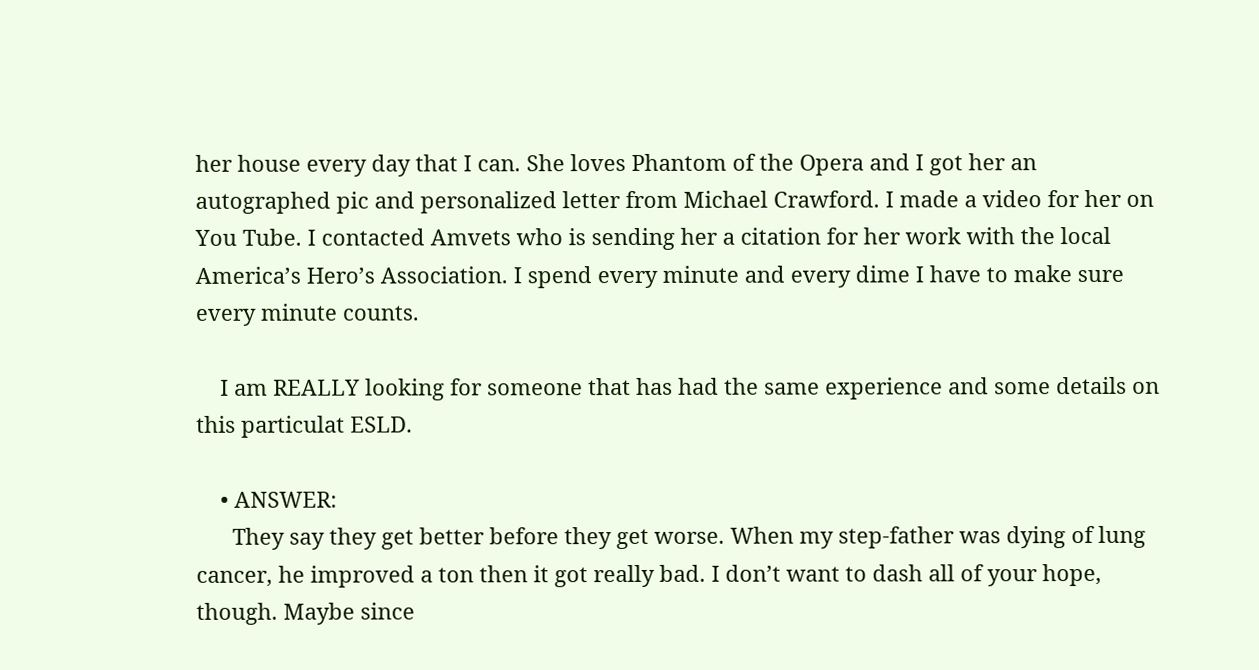her house every day that I can. She loves Phantom of the Opera and I got her an autographed pic and personalized letter from Michael Crawford. I made a video for her on You Tube. I contacted Amvets who is sending her a citation for her work with the local America’s Hero’s Association. I spend every minute and every dime I have to make sure every minute counts.

    I am REALLY looking for someone that has had the same experience and some details on this particulat ESLD.

    • ANSWER:
      They say they get better before they get worse. When my step-father was dying of lung cancer, he improved a ton then it got really bad. I don’t want to dash all of your hope, though. Maybe since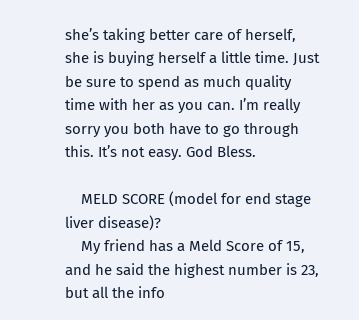she’s taking better care of herself, she is buying herself a little time. Just be sure to spend as much quality time with her as you can. I’m really sorry you both have to go through this. It’s not easy. God Bless.

    MELD SCORE (model for end stage liver disease)?
    My friend has a Meld Score of 15, and he said the highest number is 23, but all the info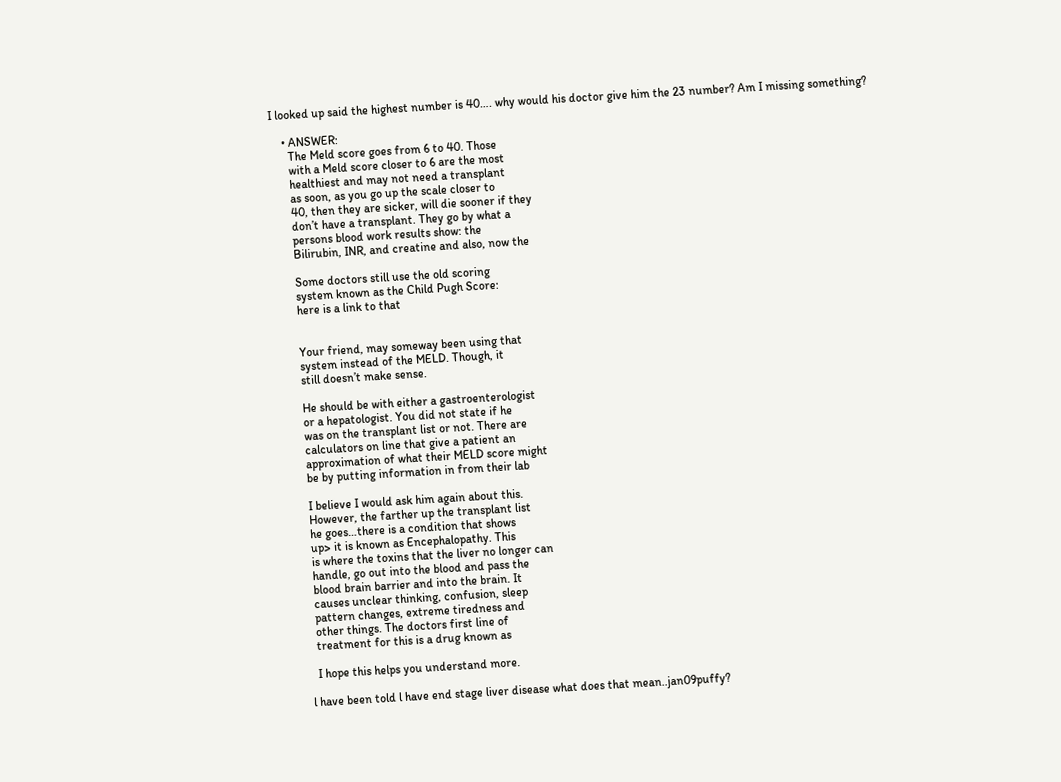I looked up said the highest number is 40…. why would his doctor give him the 23 number? Am I missing something?

    • ANSWER:
      The Meld score goes from 6 to 40. Those
      with a Meld score closer to 6 are the most
      healthiest and may not need a transplant
      as soon, as you go up the scale closer to
      40, then they are sicker, will die sooner if they
      don’t have a transplant. They go by what a
      persons blood work results show: the
      Bilirubin, INR, and creatine and also, now the

      Some doctors still use the old scoring
      system known as the Child Pugh Score:
      here is a link to that


      Your friend, may someway been using that
      system instead of the MELD. Though, it
      still doesn’t make sense.

      He should be with either a gastroenterologist
      or a hepatologist. You did not state if he
      was on the transplant list or not. There are
      calculators on line that give a patient an
      approximation of what their MELD score might
      be by putting information in from their lab

      I believe I would ask him again about this.
      However, the farther up the transplant list
      he goes…there is a condition that shows
      up> it is known as Encephalopathy. This
      is where the toxins that the liver no longer can
      handle, go out into the blood and pass the
      blood brain barrier and into the brain. It
      causes unclear thinking, confusion, sleep
      pattern changes, extreme tiredness and
      other things. The doctors first line of
      treatment for this is a drug known as

      I hope this helps you understand more.

    l have been told l have end stage liver disease what does that mean..jan09puffy?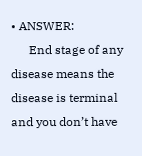• ANSWER:
      End stage of any disease means the disease is terminal and you don’t have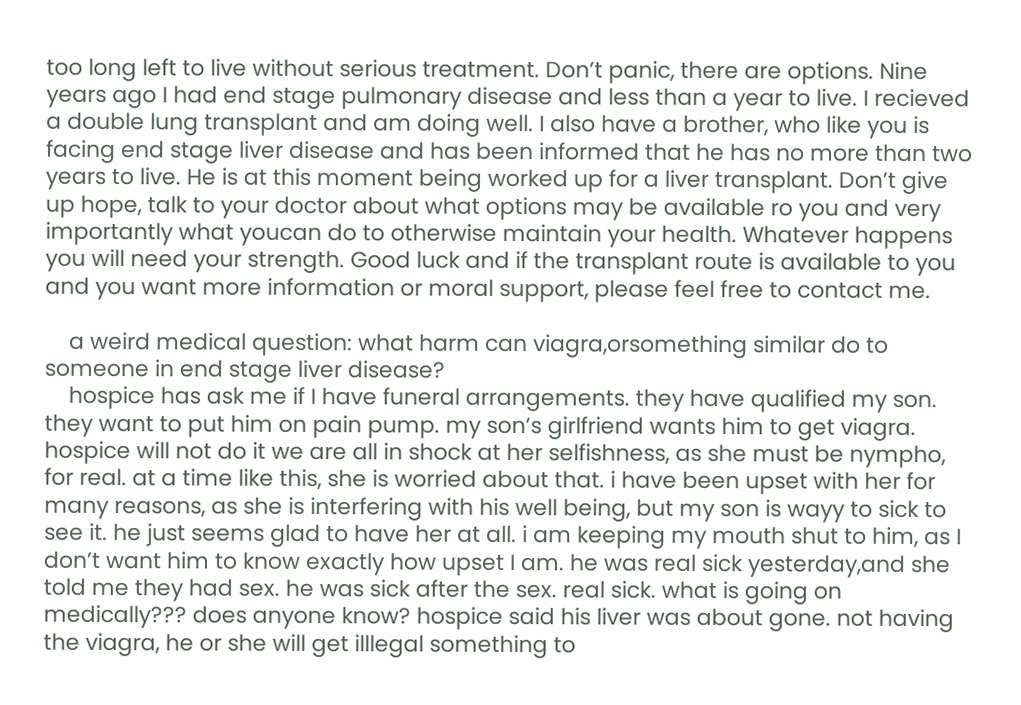too long left to live without serious treatment. Don’t panic, there are options. Nine years ago I had end stage pulmonary disease and less than a year to live. I recieved a double lung transplant and am doing well. I also have a brother, who like you is facing end stage liver disease and has been informed that he has no more than two years to live. He is at this moment being worked up for a liver transplant. Don’t give up hope, talk to your doctor about what options may be available ro you and very importantly what youcan do to otherwise maintain your health. Whatever happens you will need your strength. Good luck and if the transplant route is available to you and you want more information or moral support, please feel free to contact me.

    a weird medical question: what harm can viagra,orsomething similar do to someone in end stage liver disease?
    hospice has ask me if I have funeral arrangements. they have qualified my son. they want to put him on pain pump. my son’s girlfriend wants him to get viagra. hospice will not do it we are all in shock at her selfishness, as she must be nympho, for real. at a time like this, she is worried about that. i have been upset with her for many reasons, as she is interfering with his well being, but my son is wayy to sick to see it. he just seems glad to have her at all. i am keeping my mouth shut to him, as I don’t want him to know exactly how upset I am. he was real sick yesterday,and she told me they had sex. he was sick after the sex. real sick. what is going on medically??? does anyone know? hospice said his liver was about gone. not having the viagra, he or she will get illlegal something to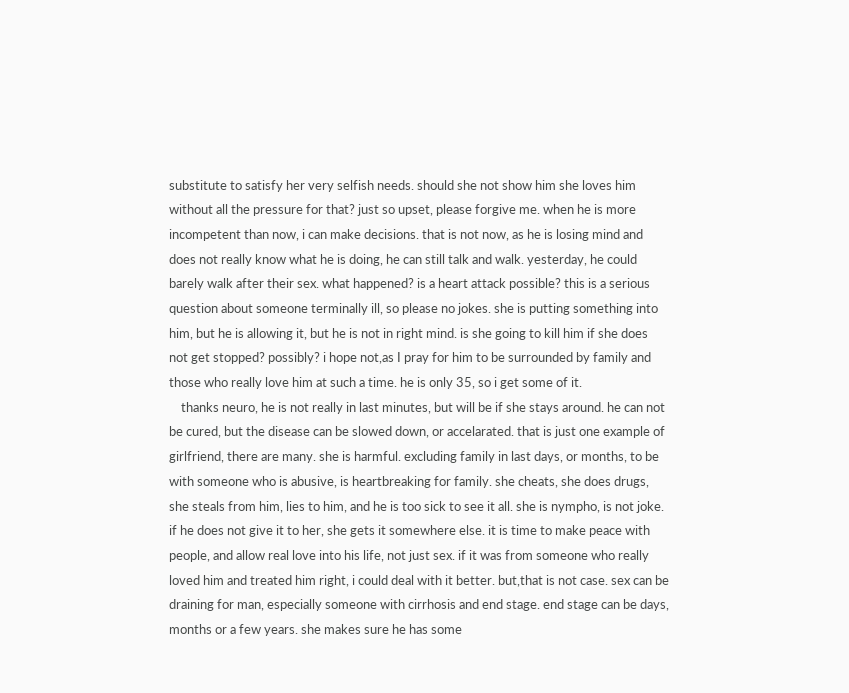substitute to satisfy her very selfish needs. should she not show him she loves him without all the pressure for that? just so upset, please forgive me. when he is more incompetent than now, i can make decisions. that is not now, as he is losing mind and does not really know what he is doing, he can still talk and walk. yesterday, he could barely walk after their sex. what happened? is a heart attack possible? this is a serious question about someone terminally ill, so please no jokes. she is putting something into him, but he is allowing it, but he is not in right mind. is she going to kill him if she does not get stopped? possibly? i hope not,as I pray for him to be surrounded by family and those who really love him at such a time. he is only 35, so i get some of it.
    thanks neuro, he is not really in last minutes, but will be if she stays around. he can not be cured, but the disease can be slowed down, or accelarated. that is just one example of girlfriend, there are many. she is harmful. excluding family in last days, or months, to be with someone who is abusive, is heartbreaking for family. she cheats, she does drugs, she steals from him, lies to him, and he is too sick to see it all. she is nympho, is not joke. if he does not give it to her, she gets it somewhere else. it is time to make peace with people, and allow real love into his life, not just sex. if it was from someone who really loved him and treated him right, i could deal with it better. but,that is not case. sex can be draining for man, especially someone with cirrhosis and end stage. end stage can be days, months or a few years. she makes sure he has some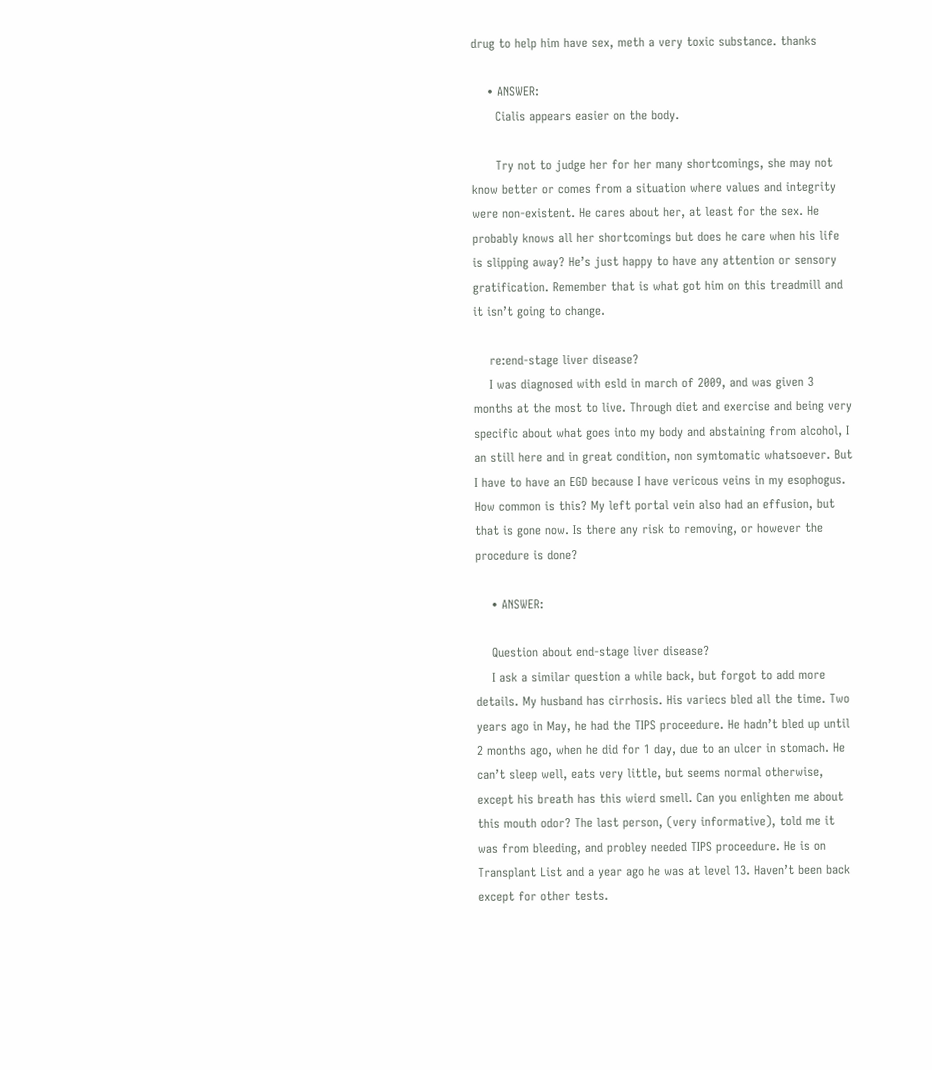drug to help him have sex, meth a very toxic substance. thanks

    • ANSWER:
      Cialis appears easier on the body.

      Try not to judge her for her many shortcomings, she may not know better or comes from a situation where values and integrity were non-existent. He cares about her, at least for the sex. He probably knows all her shortcomings but does he care when his life is slipping away? He’s just happy to have any attention or sensory gratification. Remember that is what got him on this treadmill and it isn’t going to change.

    re:end-stage liver disease?
    I was diagnosed with esld in march of 2009, and was given 3 months at the most to live. Through diet and exercise and being very specific about what goes into my body and abstaining from alcohol, I an still here and in great condition, non symtomatic whatsoever. But I have to have an EGD because I have vericous veins in my esophogus. How common is this? My left portal vein also had an effusion, but that is gone now. Is there any risk to removing, or however the procedure is done?

    • ANSWER:

    Question about end-stage liver disease?
    I ask a similar question a while back, but forgot to add more details. My husband has cirrhosis. His variecs bled all the time. Two years ago in May, he had the TIPS proceedure. He hadn’t bled up until 2 months ago, when he did for 1 day, due to an ulcer in stomach. He can’t sleep well, eats very little, but seems normal otherwise, except his breath has this wierd smell. Can you enlighten me about this mouth odor? The last person, (very informative), told me it was from bleeding, and probley needed TIPS proceedure. He is on Transplant List and a year ago he was at level 13. Haven’t been back except for other tests.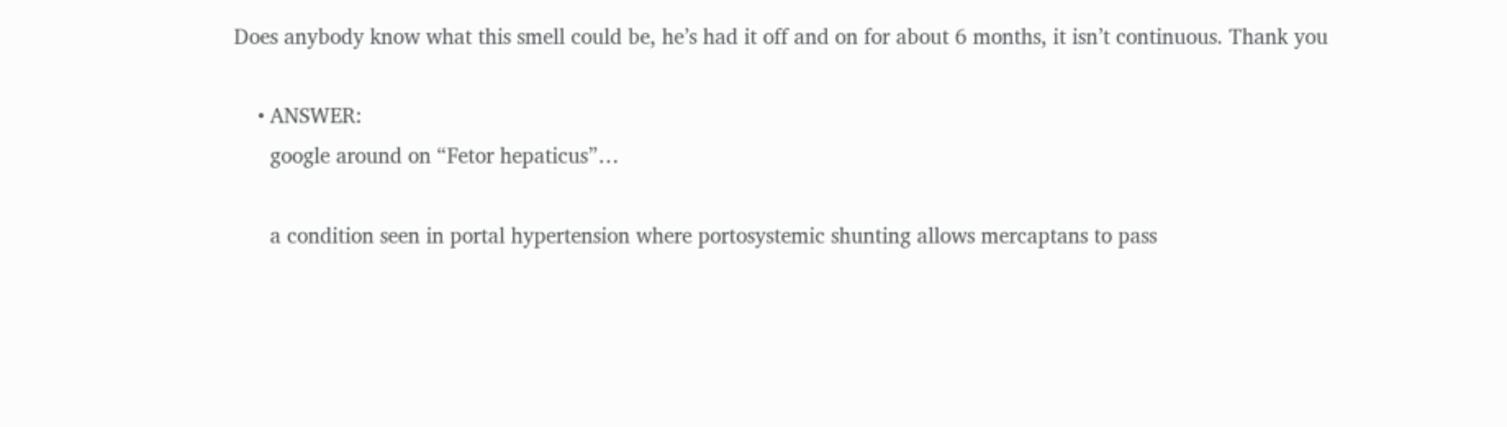Does anybody know what this smell could be, he’s had it off and on for about 6 months, it isn’t continuous. Thank you

    • ANSWER:
      google around on “Fetor hepaticus”…

      a condition seen in portal hypertension where portosystemic shunting allows mercaptans to pass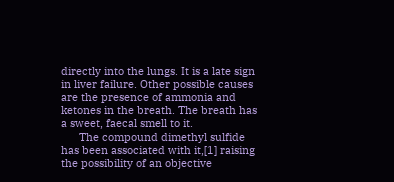directly into the lungs. It is a late sign in liver failure. Other possible causes are the presence of ammonia and ketones in the breath. The breath has a sweet, faecal smell to it.
      The compound dimethyl sulfide has been associated with it,[1] raising the possibility of an objective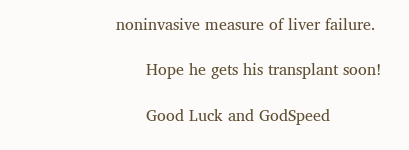noninvasive measure of liver failure.

      Hope he gets his transplant soon!

      Good Luck and GodSpeed